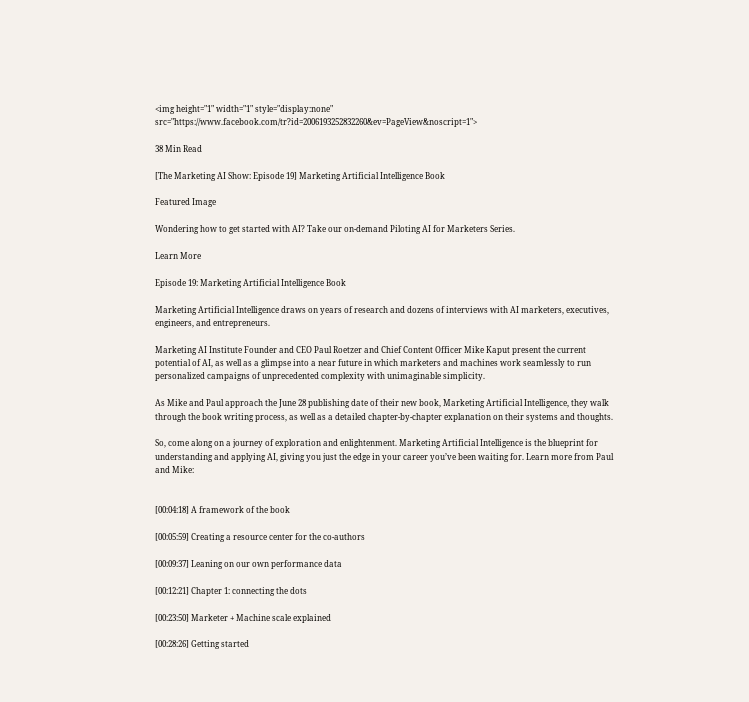<img height="1" width="1" style="display:none" src="https://www.facebook.com/tr?id=2006193252832260&ev=PageView&noscript=1">

38 Min Read

[The Marketing AI Show: Episode 19] Marketing Artificial Intelligence Book

Featured Image

Wondering how to get started with AI? Take our on-demand Piloting AI for Marketers Series.

Learn More

Episode 19: Marketing Artificial Intelligence Book

Marketing Artificial Intelligence draws on years of research and dozens of interviews with AI marketers, executives, engineers, and entrepreneurs.

Marketing AI Institute Founder and CEO Paul Roetzer and Chief Content Officer Mike Kaput present the current potential of AI, as well as a glimpse into a near future in which marketers and machines work seamlessly to run personalized campaigns of unprecedented complexity with unimaginable simplicity.

As Mike and Paul approach the June 28 publishing date of their new book, Marketing Artificial Intelligence, they walk through the book writing process, as well as a detailed chapter-by-chapter explanation on their systems and thoughts.

So, come along on a journey of exploration and enlightenment. Marketing Artificial Intelligence is the blueprint for understanding and applying AI, giving you just the edge in your career you’ve been waiting for. Learn more from Paul and Mike:


[00:04:18] A framework of the book

[00:05:59] Creating a resource center for the co-authors

[00:09:37] Leaning on our own performance data

[00:12:21] Chapter 1: connecting the dots

[00:23:50] Marketer + Machine scale explained

[00:28:26] Getting started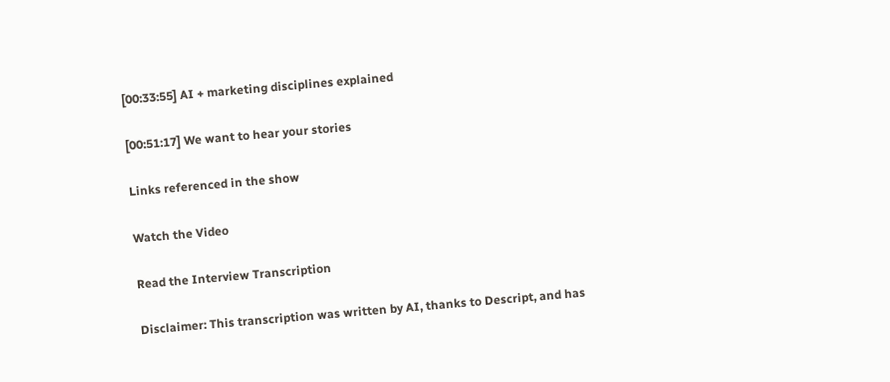[00:33:55] AI + marketing disciplines explained

[00:51:17] We want to hear your stories

Links referenced in the show

Watch the Video

Read the Interview Transcription

Disclaimer: This transcription was written by AI, thanks to Descript, and has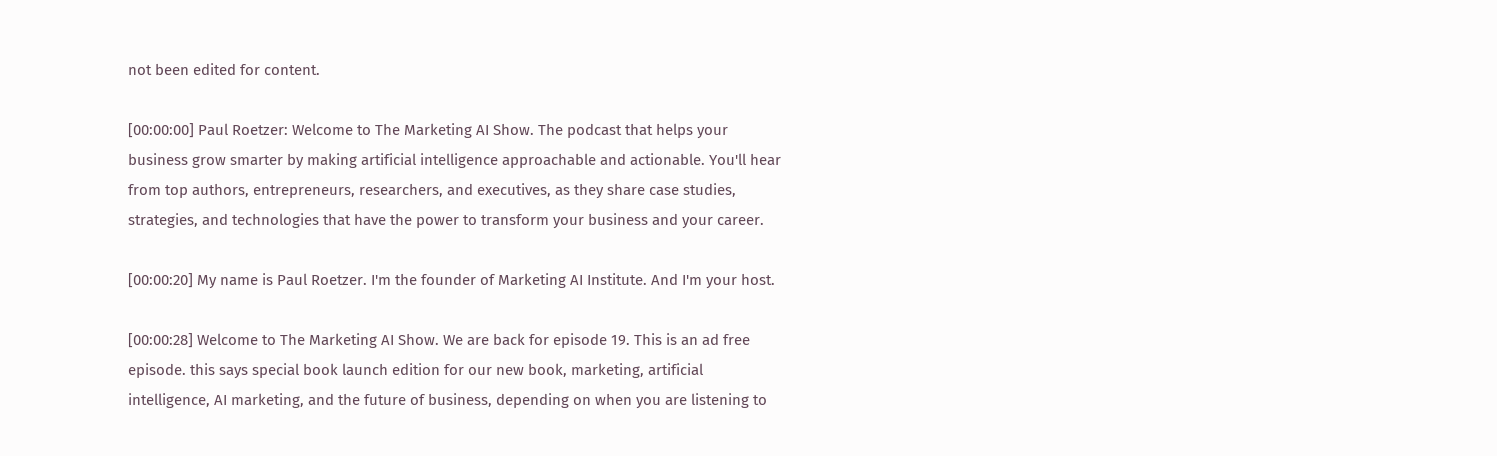not been edited for content.

[00:00:00] Paul Roetzer: Welcome to The Marketing AI Show. The podcast that helps your business grow smarter by making artificial intelligence approachable and actionable. You'll hear from top authors, entrepreneurs, researchers, and executives, as they share case studies, strategies, and technologies that have the power to transform your business and your career.

[00:00:20] My name is Paul Roetzer. I'm the founder of Marketing AI Institute. And I'm your host.

[00:00:28] Welcome to The Marketing AI Show. We are back for episode 19. This is an ad free episode. this says special book launch edition for our new book, marketing, artificial intelligence, AI marketing, and the future of business, depending on when you are listening to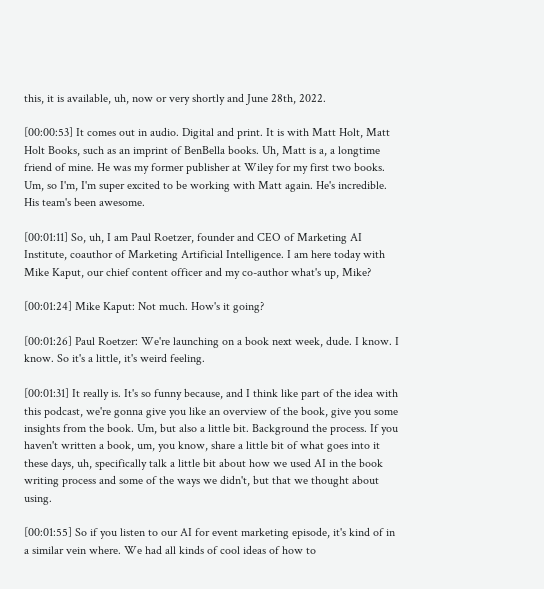this, it is available, uh, now or very shortly and June 28th, 2022.

[00:00:53] It comes out in audio. Digital and print. It is with Matt Holt, Matt Holt Books, such as an imprint of BenBella books. Uh, Matt is a, a longtime friend of mine. He was my former publisher at Wiley for my first two books. Um, so I'm, I'm super excited to be working with Matt again. He's incredible. His team's been awesome.

[00:01:11] So, uh, I am Paul Roetzer, founder and CEO of Marketing AI Institute, coauthor of Marketing Artificial Intelligence. I am here today with Mike Kaput, our chief content officer and my co-author what's up, Mike?

[00:01:24] Mike Kaput: Not much. How's it going?

[00:01:26] Paul Roetzer: We're launching on a book next week, dude. I know. I know. So it's a little, it's weird feeling.

[00:01:31] It really is. It's so funny because, and I think like part of the idea with this podcast, we're gonna give you like an overview of the book, give you some insights from the book. Um, but also a little bit. Background the process. If you haven't written a book, um, you know, share a little bit of what goes into it these days, uh, specifically talk a little bit about how we used AI in the book writing process and some of the ways we didn't, but that we thought about using.

[00:01:55] So if you listen to our AI for event marketing episode, it's kind of in a similar vein where. We had all kinds of cool ideas of how to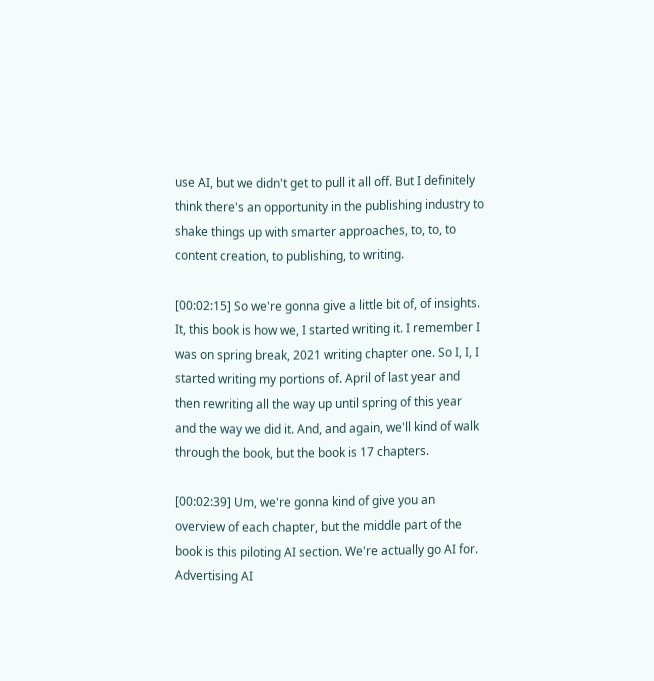use AI, but we didn't get to pull it all off. But I definitely think there's an opportunity in the publishing industry to shake things up with smarter approaches, to, to, to content creation, to publishing, to writing.

[00:02:15] So we're gonna give a little bit of, of insights. It, this book is how we, I started writing it. I remember I was on spring break, 2021 writing chapter one. So I, I, I started writing my portions of. April of last year and then rewriting all the way up until spring of this year and the way we did it. And, and again, we'll kind of walk through the book, but the book is 17 chapters.

[00:02:39] Um, we're gonna kind of give you an overview of each chapter, but the middle part of the book is this piloting AI section. We're actually go AI for. Advertising AI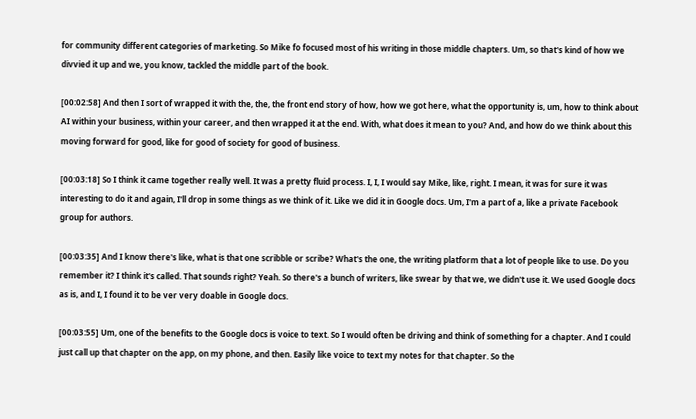for community different categories of marketing. So Mike fo focused most of his writing in those middle chapters. Um, so that's kind of how we divvied it up and we, you know, tackled the middle part of the book.

[00:02:58] And then I sort of wrapped it with the, the, the front end story of how, how we got here, what the opportunity is, um, how to think about AI within your business, within your career, and then wrapped it at the end. With, what does it mean to you? And, and how do we think about this moving forward for good, like for good of society for good of business.

[00:03:18] So I think it came together really well. It was a pretty fluid process. I, I, I would say Mike, like, right. I mean, it was for sure it was interesting to do it and again, I'll drop in some things as we think of it. Like we did it in Google docs. Um, I'm a part of a, like a private Facebook group for authors.

[00:03:35] And I know there's like, what is that one scribble or scribe? What's the one, the writing platform that a lot of people like to use. Do you remember it? I think it's called. That sounds right? Yeah. So there's a bunch of writers, like swear by that we, we didn't use it. We used Google docs as is, and I, I found it to be ver very doable in Google docs.

[00:03:55] Um, one of the benefits to the Google docs is voice to text. So I would often be driving and think of something for a chapter. And I could just call up that chapter on the app, on my phone, and then. Easily like voice to text my notes for that chapter. So the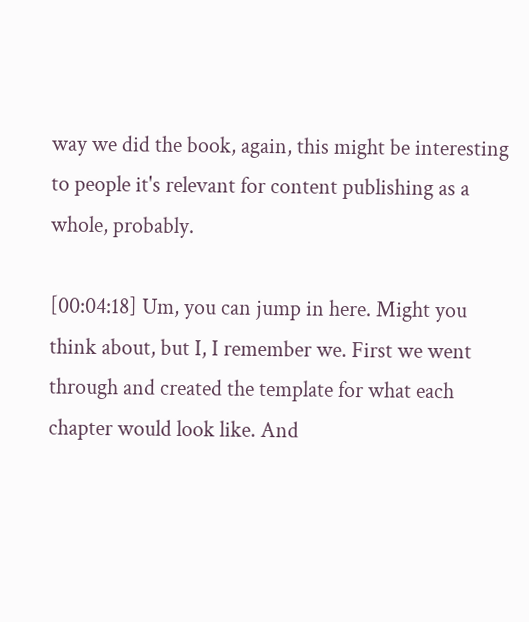way we did the book, again, this might be interesting to people it's relevant for content publishing as a whole, probably.

[00:04:18] Um, you can jump in here. Might you think about, but I, I remember we. First we went through and created the template for what each chapter would look like. And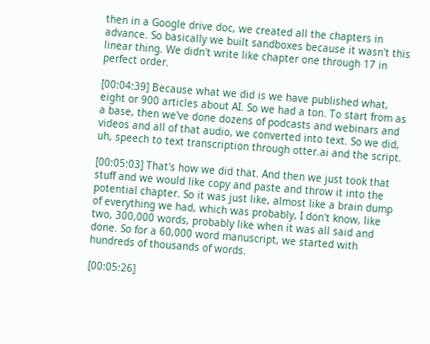then in a Google drive doc, we created all the chapters in advance. So basically we built sandboxes because it wasn't this linear thing. We didn't write like chapter one through 17 in perfect order.

[00:04:39] Because what we did is we have published what, eight or 900 articles about AI. So we had a ton. To start from as a base, then we've done dozens of podcasts and webinars and videos and all of that audio, we converted into text. So we did, uh, speech to text transcription through otter.ai and the script.

[00:05:03] That's how we did that. And then we just took that stuff and we would like copy and paste and throw it into the potential chapter. So it was just like, almost like a brain dump of everything we had, which was probably, I don't know, like two, 300,000 words, probably like when it was all said and done. So for a 60,000 word manuscript, we started with hundreds of thousands of words.

[00:05:26]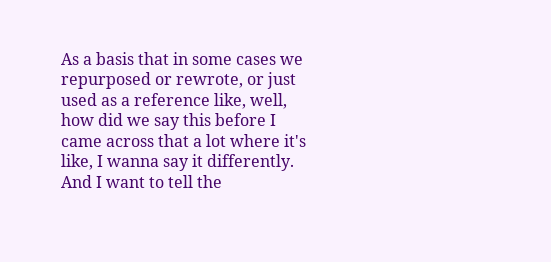As a basis that in some cases we repurposed or rewrote, or just used as a reference like, well, how did we say this before I came across that a lot where it's like, I wanna say it differently. And I want to tell the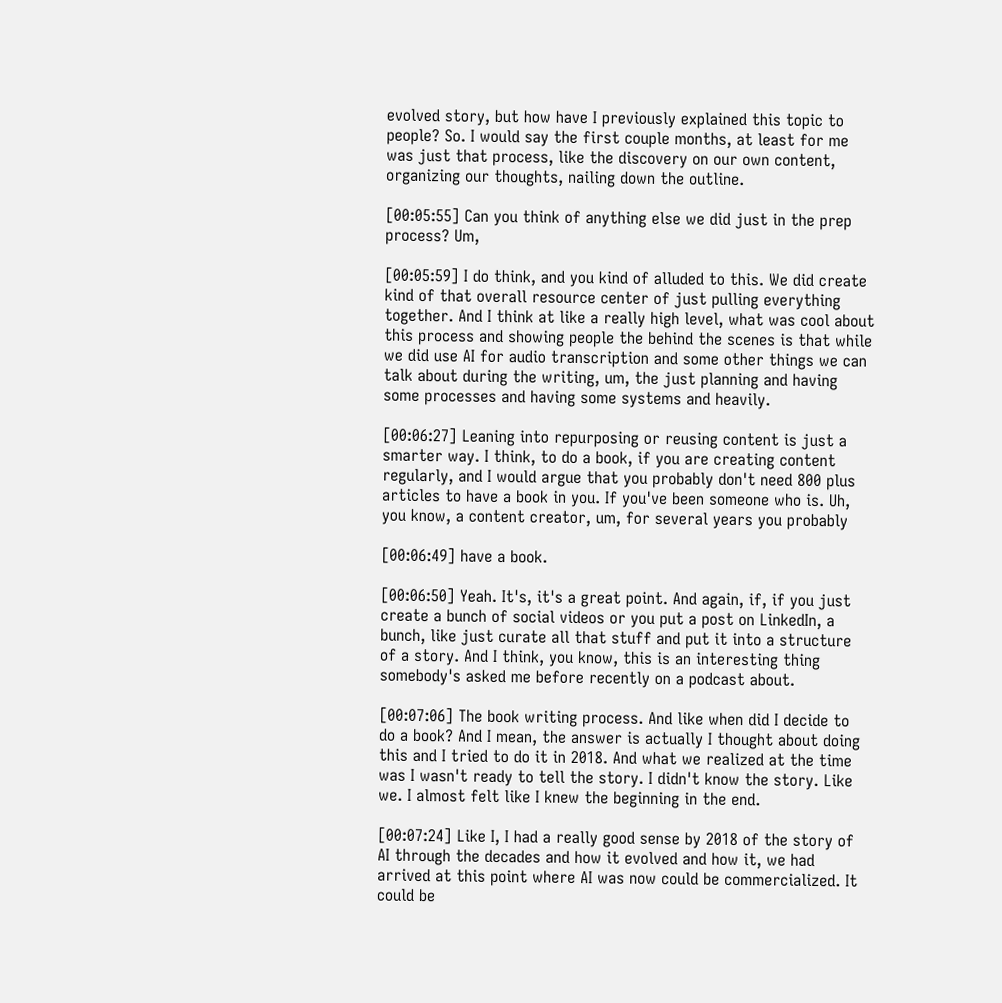evolved story, but how have I previously explained this topic to people? So. I would say the first couple months, at least for me was just that process, like the discovery on our own content, organizing our thoughts, nailing down the outline.

[00:05:55] Can you think of anything else we did just in the prep process? Um,

[00:05:59] I do think, and you kind of alluded to this. We did create kind of that overall resource center of just pulling everything together. And I think at like a really high level, what was cool about this process and showing people the behind the scenes is that while we did use AI for audio transcription and some other things we can talk about during the writing, um, the just planning and having some processes and having some systems and heavily.

[00:06:27] Leaning into repurposing or reusing content is just a smarter way. I think, to do a book, if you are creating content regularly, and I would argue that you probably don't need 800 plus articles to have a book in you. If you've been someone who is. Uh, you know, a content creator, um, for several years you probably

[00:06:49] have a book.

[00:06:50] Yeah. It's, it's a great point. And again, if, if you just create a bunch of social videos or you put a post on LinkedIn, a bunch, like just curate all that stuff and put it into a structure of a story. And I think, you know, this is an interesting thing somebody's asked me before recently on a podcast about.

[00:07:06] The book writing process. And like when did I decide to do a book? And I mean, the answer is actually I thought about doing this and I tried to do it in 2018. And what we realized at the time was I wasn't ready to tell the story. I didn't know the story. Like we. I almost felt like I knew the beginning in the end.

[00:07:24] Like I, I had a really good sense by 2018 of the story of AI through the decades and how it evolved and how it, we had arrived at this point where AI was now could be commercialized. It could be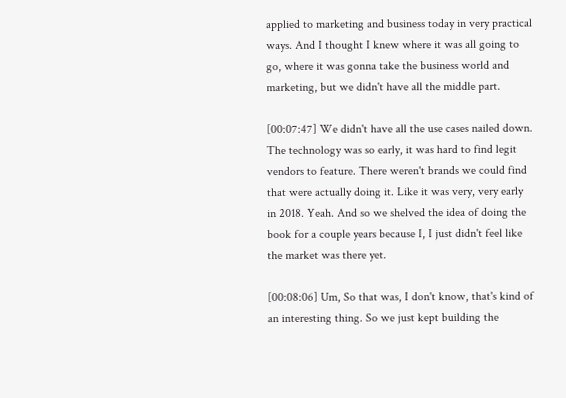applied to marketing and business today in very practical ways. And I thought I knew where it was all going to go, where it was gonna take the business world and marketing, but we didn't have all the middle part.

[00:07:47] We didn't have all the use cases nailed down. The technology was so early, it was hard to find legit vendors to feature. There weren't brands we could find that were actually doing it. Like it was very, very early in 2018. Yeah. And so we shelved the idea of doing the book for a couple years because I, I just didn't feel like the market was there yet.

[00:08:06] Um, So that was, I don't know, that's kind of an interesting thing. So we just kept building the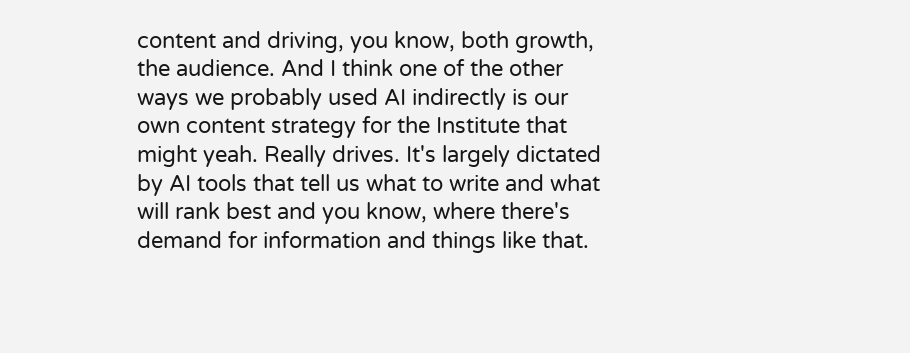content and driving, you know, both growth, the audience. And I think one of the other ways we probably used AI indirectly is our own content strategy for the Institute that might yeah. Really drives. It's largely dictated by AI tools that tell us what to write and what will rank best and you know, where there's demand for information and things like that.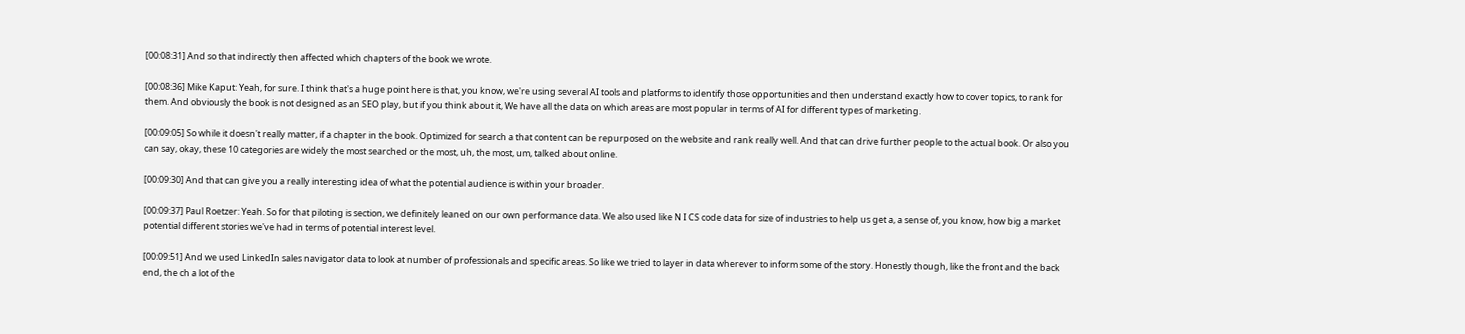[00:08:31] And so that indirectly then affected which chapters of the book we wrote.

[00:08:36] Mike Kaput: Yeah, for sure. I think that's a huge point here is that, you know, we're using several AI tools and platforms to identify those opportunities and then understand exactly how to cover topics, to rank for them. And obviously the book is not designed as an SEO play, but if you think about it, We have all the data on which areas are most popular in terms of AI for different types of marketing.

[00:09:05] So while it doesn't really matter, if a chapter in the book. Optimized for search a that content can be repurposed on the website and rank really well. And that can drive further people to the actual book. Or also you can say, okay, these 10 categories are widely the most searched or the most, uh, the most, um, talked about online.

[00:09:30] And that can give you a really interesting idea of what the potential audience is within your broader.

[00:09:37] Paul Roetzer: Yeah. So for that piloting is section, we definitely leaned on our own performance data. We also used like N I CS code data for size of industries to help us get a, a sense of, you know, how big a market potential different stories we've had in terms of potential interest level.

[00:09:51] And we used LinkedIn sales navigator data to look at number of professionals and specific areas. So like we tried to layer in data wherever to inform some of the story. Honestly though, like the front and the back end, the ch a lot of the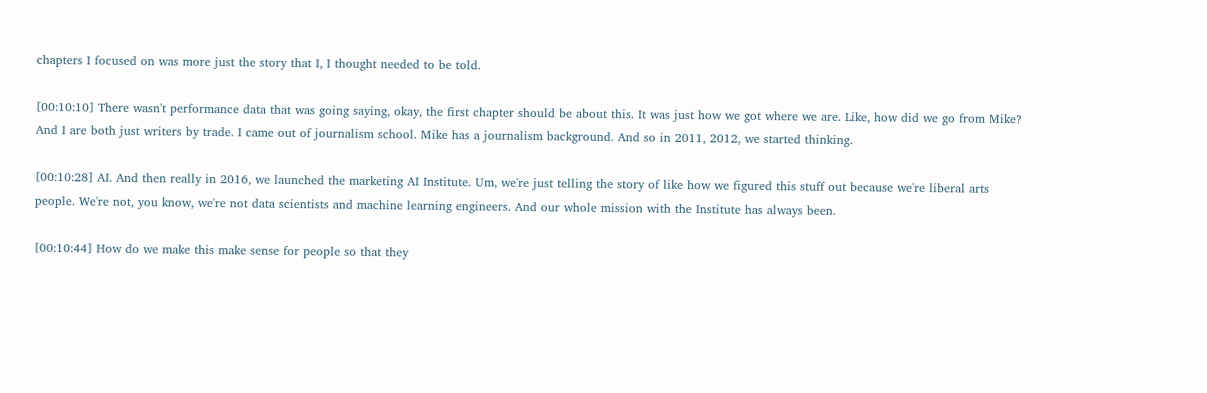chapters I focused on was more just the story that I, I thought needed to be told.

[00:10:10] There wasn't performance data that was going saying, okay, the first chapter should be about this. It was just how we got where we are. Like, how did we go from Mike? And I are both just writers by trade. I came out of journalism school. Mike has a journalism background. And so in 2011, 2012, we started thinking.

[00:10:28] AI. And then really in 2016, we launched the marketing AI Institute. Um, we're just telling the story of like how we figured this stuff out because we're liberal arts people. We're not, you know, we're not data scientists and machine learning engineers. And our whole mission with the Institute has always been.

[00:10:44] How do we make this make sense for people so that they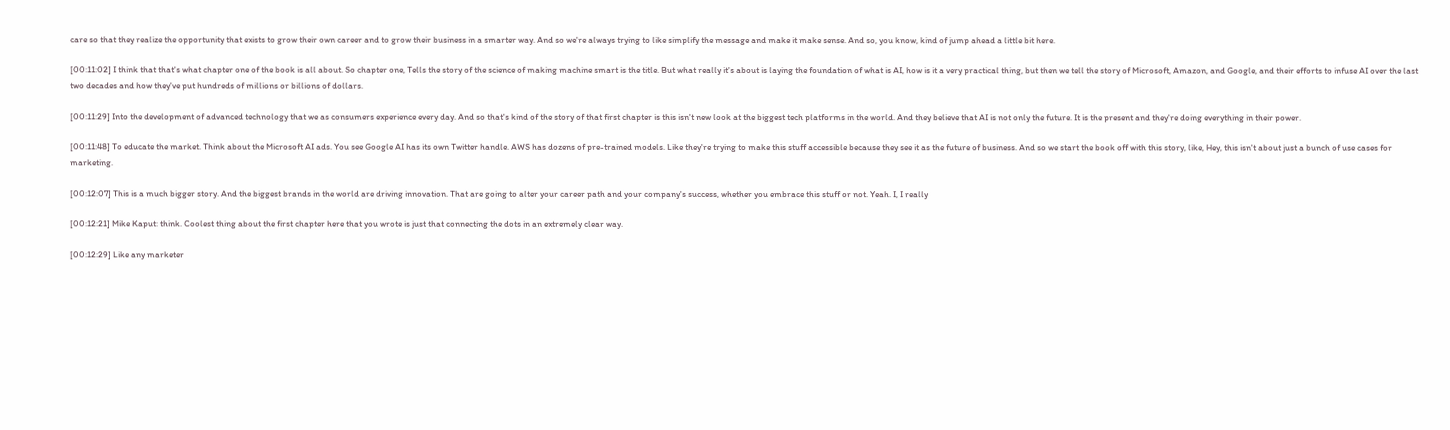care so that they realize the opportunity that exists to grow their own career and to grow their business in a smarter way. And so we're always trying to like simplify the message and make it make sense. And so, you know, kind of jump ahead a little bit here.

[00:11:02] I think that that's what chapter one of the book is all about. So chapter one, Tells the story of the science of making machine smart is the title. But what really it's about is laying the foundation of what is AI, how is it a very practical thing, but then we tell the story of Microsoft, Amazon, and Google, and their efforts to infuse AI over the last two decades and how they've put hundreds of millions or billions of dollars.

[00:11:29] Into the development of advanced technology that we as consumers experience every day. And so that's kind of the story of that first chapter is this isn't new look at the biggest tech platforms in the world. And they believe that AI is not only the future. It is the present and they're doing everything in their power.

[00:11:48] To educate the market. Think about the Microsoft AI ads. You see Google AI has its own Twitter handle. AWS has dozens of pre-trained models. Like they're trying to make this stuff accessible because they see it as the future of business. And so we start the book off with this story, like, Hey, this isn't about just a bunch of use cases for marketing.

[00:12:07] This is a much bigger story. And the biggest brands in the world are driving innovation. That are going to alter your career path and your company's success, whether you embrace this stuff or not. Yeah. I, I really

[00:12:21] Mike Kaput: think. Coolest thing about the first chapter here that you wrote is just that connecting the dots in an extremely clear way.

[00:12:29] Like any marketer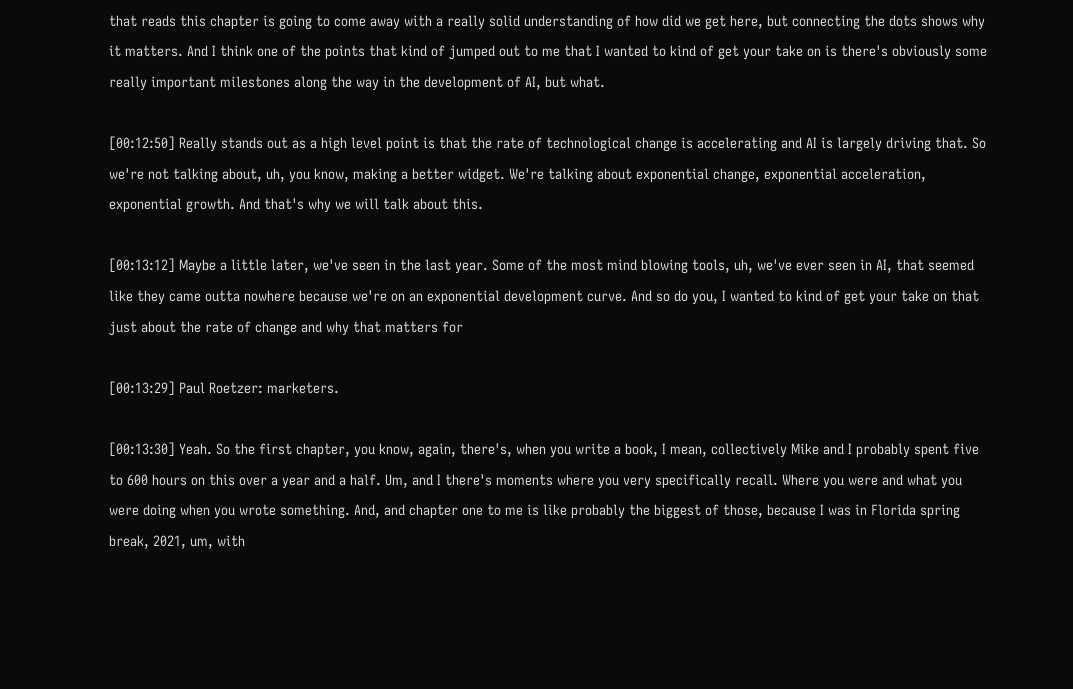that reads this chapter is going to come away with a really solid understanding of how did we get here, but connecting the dots shows why it matters. And I think one of the points that kind of jumped out to me that I wanted to kind of get your take on is there's obviously some really important milestones along the way in the development of AI, but what.

[00:12:50] Really stands out as a high level point is that the rate of technological change is accelerating and AI is largely driving that. So we're not talking about, uh, you know, making a better widget. We're talking about exponential change, exponential acceleration, exponential growth. And that's why we will talk about this.

[00:13:12] Maybe a little later, we've seen in the last year. Some of the most mind blowing tools, uh, we've ever seen in AI, that seemed like they came outta nowhere because we're on an exponential development curve. And so do you, I wanted to kind of get your take on that just about the rate of change and why that matters for

[00:13:29] Paul Roetzer: marketers.

[00:13:30] Yeah. So the first chapter, you know, again, there's, when you write a book, I mean, collectively Mike and I probably spent five to 600 hours on this over a year and a half. Um, and I there's moments where you very specifically recall. Where you were and what you were doing when you wrote something. And, and chapter one to me is like probably the biggest of those, because I was in Florida spring break, 2021, um, with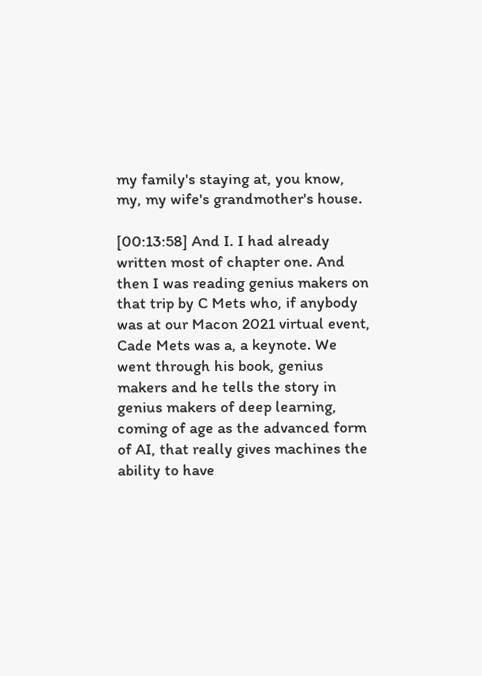my family's staying at, you know, my, my wife's grandmother's house.

[00:13:58] And I. I had already written most of chapter one. And then I was reading genius makers on that trip by C Mets who, if anybody was at our Macon 2021 virtual event, Cade Mets was a, a keynote. We went through his book, genius makers and he tells the story in genius makers of deep learning, coming of age as the advanced form of AI, that really gives machines the ability to have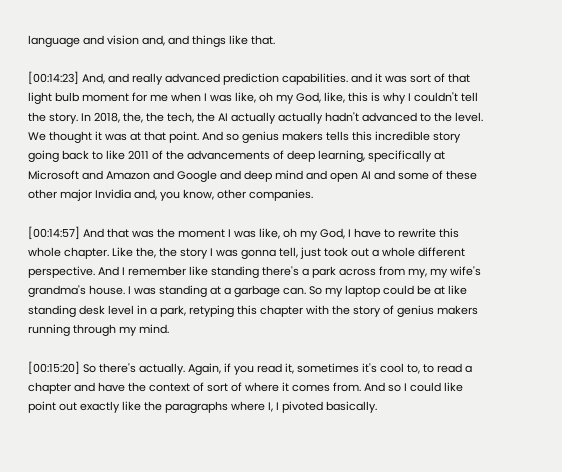language and vision and, and things like that.

[00:14:23] And, and really advanced prediction capabilities. and it was sort of that light bulb moment for me when I was like, oh my God, like, this is why I couldn't tell the story. In 2018, the, the tech, the AI actually actually hadn't advanced to the level. We thought it was at that point. And so genius makers tells this incredible story going back to like 2011 of the advancements of deep learning, specifically at Microsoft and Amazon and Google and deep mind and open AI and some of these other major Invidia and, you know, other companies.

[00:14:57] And that was the moment I was like, oh my God, I have to rewrite this whole chapter. Like the, the story I was gonna tell, just took out a whole different perspective. And I remember like standing there's a park across from my, my wife's grandma's house. I was standing at a garbage can. So my laptop could be at like standing desk level in a park, retyping this chapter with the story of genius makers running through my mind.

[00:15:20] So there's actually. Again, if you read it, sometimes it's cool to, to read a chapter and have the context of sort of where it comes from. And so I could like point out exactly like the paragraphs where I, I pivoted basically.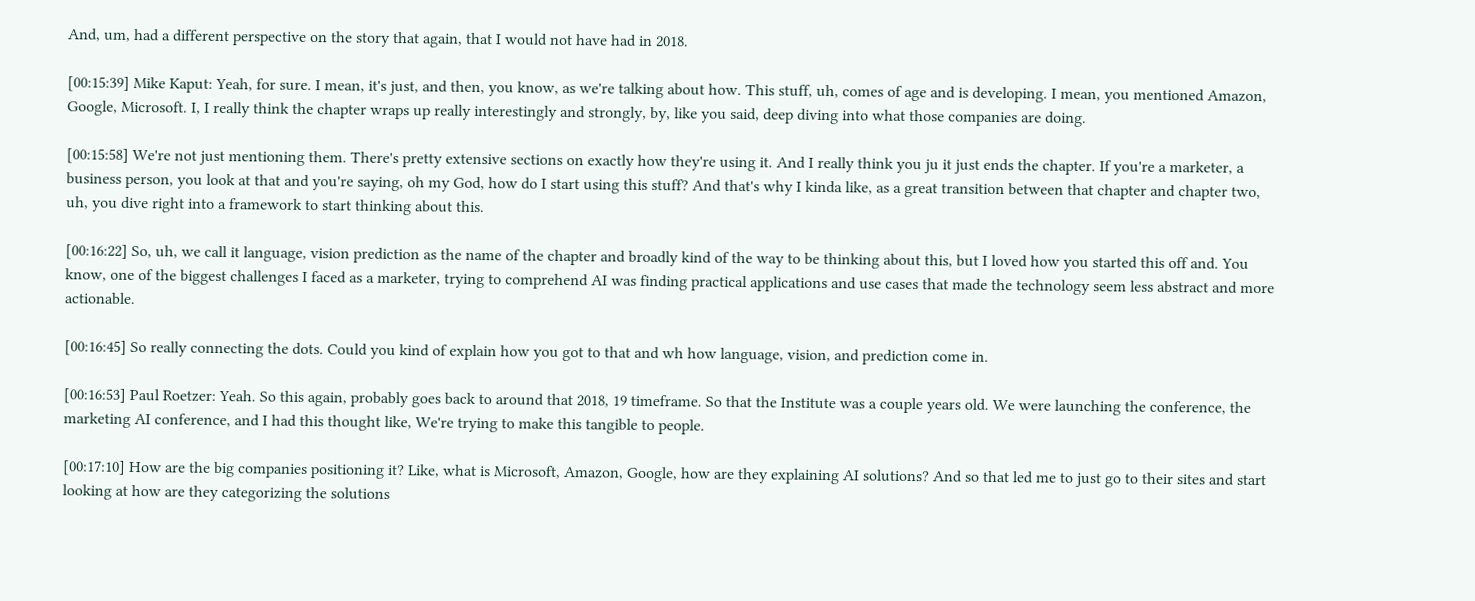And, um, had a different perspective on the story that again, that I would not have had in 2018.

[00:15:39] Mike Kaput: Yeah, for sure. I mean, it's just, and then, you know, as we're talking about how. This stuff, uh, comes of age and is developing. I mean, you mentioned Amazon, Google, Microsoft. I, I really think the chapter wraps up really interestingly and strongly, by, like you said, deep diving into what those companies are doing.

[00:15:58] We're not just mentioning them. There's pretty extensive sections on exactly how they're using it. And I really think you ju it just ends the chapter. If you're a marketer, a business person, you look at that and you're saying, oh my God, how do I start using this stuff? And that's why I kinda like, as a great transition between that chapter and chapter two, uh, you dive right into a framework to start thinking about this.

[00:16:22] So, uh, we call it language, vision prediction as the name of the chapter and broadly kind of the way to be thinking about this, but I loved how you started this off and. You know, one of the biggest challenges I faced as a marketer, trying to comprehend AI was finding practical applications and use cases that made the technology seem less abstract and more actionable.

[00:16:45] So really connecting the dots. Could you kind of explain how you got to that and wh how language, vision, and prediction come in.

[00:16:53] Paul Roetzer: Yeah. So this again, probably goes back to around that 2018, 19 timeframe. So that the Institute was a couple years old. We were launching the conference, the marketing AI conference, and I had this thought like, We're trying to make this tangible to people.

[00:17:10] How are the big companies positioning it? Like, what is Microsoft, Amazon, Google, how are they explaining AI solutions? And so that led me to just go to their sites and start looking at how are they categorizing the solutions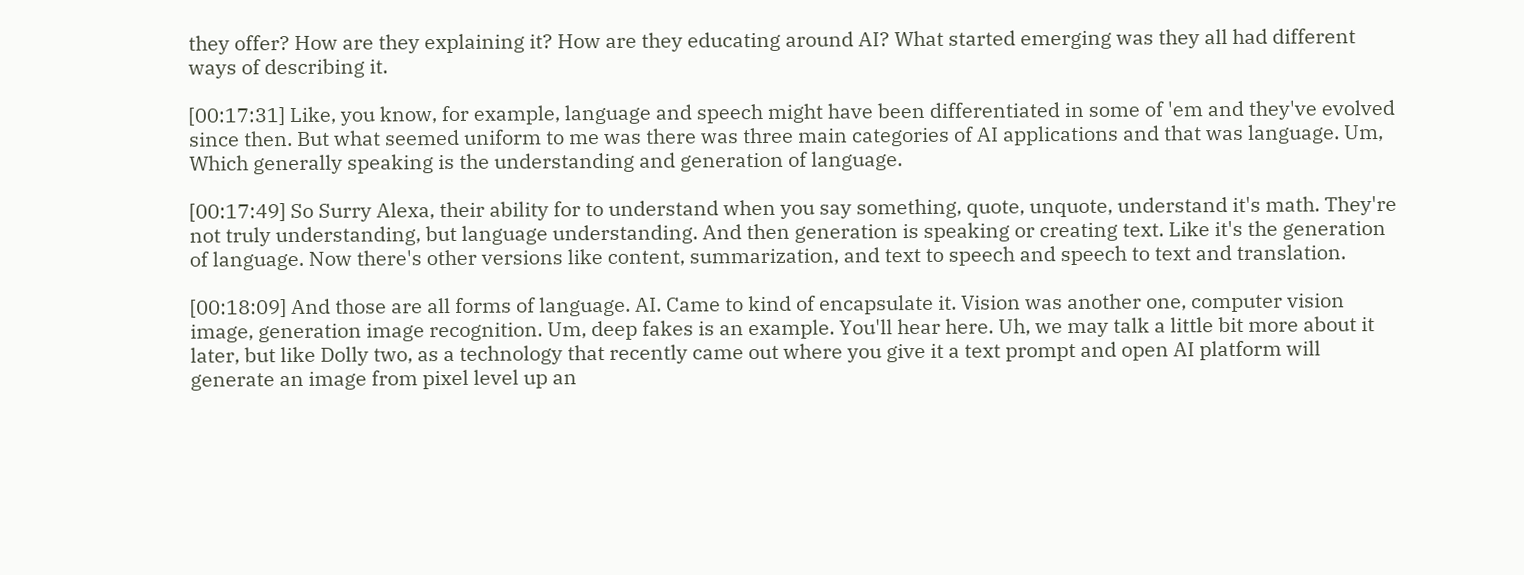they offer? How are they explaining it? How are they educating around AI? What started emerging was they all had different ways of describing it.

[00:17:31] Like, you know, for example, language and speech might have been differentiated in some of 'em and they've evolved since then. But what seemed uniform to me was there was three main categories of AI applications and that was language. Um, Which generally speaking is the understanding and generation of language.

[00:17:49] So Surry Alexa, their ability for to understand when you say something, quote, unquote, understand it's math. They're not truly understanding, but language understanding. And then generation is speaking or creating text. Like it's the generation of language. Now there's other versions like content, summarization, and text to speech and speech to text and translation.

[00:18:09] And those are all forms of language. AI. Came to kind of encapsulate it. Vision was another one, computer vision image, generation image recognition. Um, deep fakes is an example. You'll hear here. Uh, we may talk a little bit more about it later, but like Dolly two, as a technology that recently came out where you give it a text prompt and open AI platform will generate an image from pixel level up an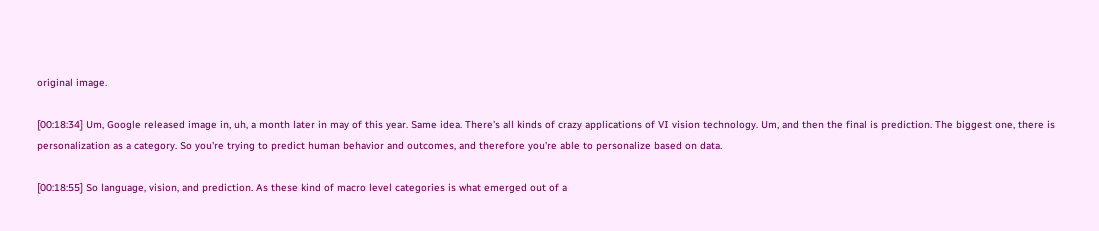original image.

[00:18:34] Um, Google released image in, uh, a month later in may of this year. Same idea. There's all kinds of crazy applications of VI vision technology. Um, and then the final is prediction. The biggest one, there is personalization as a category. So you're trying to predict human behavior and outcomes, and therefore you're able to personalize based on data.

[00:18:55] So language, vision, and prediction. As these kind of macro level categories is what emerged out of a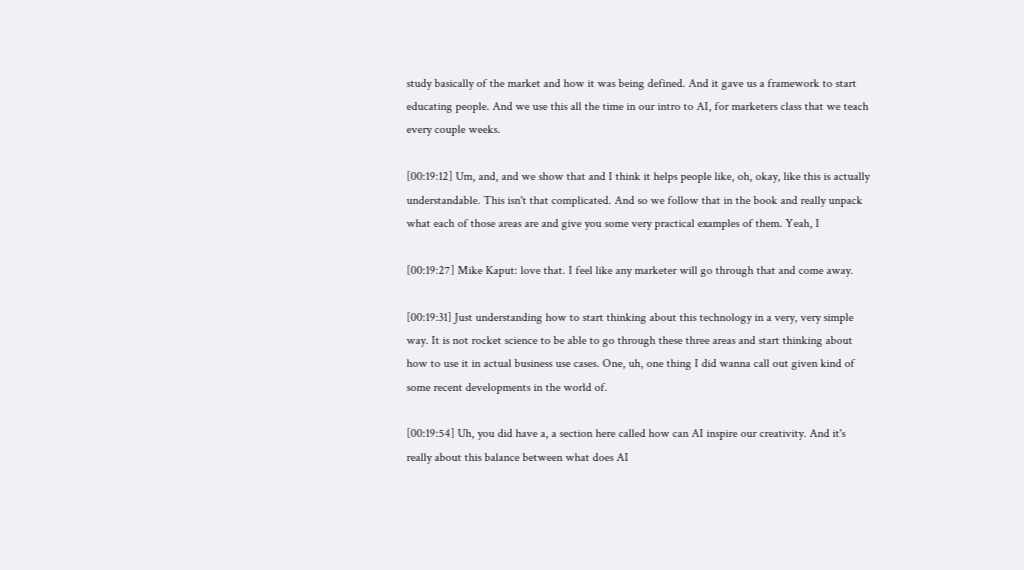study basically of the market and how it was being defined. And it gave us a framework to start educating people. And we use this all the time in our intro to AI, for marketers class that we teach every couple weeks.

[00:19:12] Um, and, and we show that and I think it helps people like, oh, okay, like this is actually understandable. This isn't that complicated. And so we follow that in the book and really unpack what each of those areas are and give you some very practical examples of them. Yeah, I

[00:19:27] Mike Kaput: love that. I feel like any marketer will go through that and come away.

[00:19:31] Just understanding how to start thinking about this technology in a very, very simple way. It is not rocket science to be able to go through these three areas and start thinking about how to use it in actual business use cases. One, uh, one thing I did wanna call out given kind of some recent developments in the world of.

[00:19:54] Uh, you did have a, a section here called how can AI inspire our creativity. And it's really about this balance between what does AI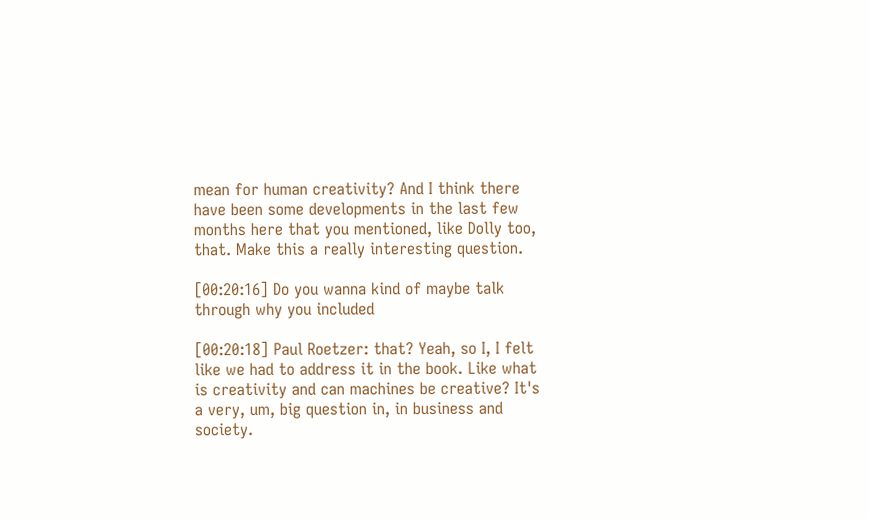mean for human creativity? And I think there have been some developments in the last few months here that you mentioned, like Dolly too, that. Make this a really interesting question.

[00:20:16] Do you wanna kind of maybe talk through why you included

[00:20:18] Paul Roetzer: that? Yeah, so I, I felt like we had to address it in the book. Like what is creativity and can machines be creative? It's a very, um, big question in, in business and society.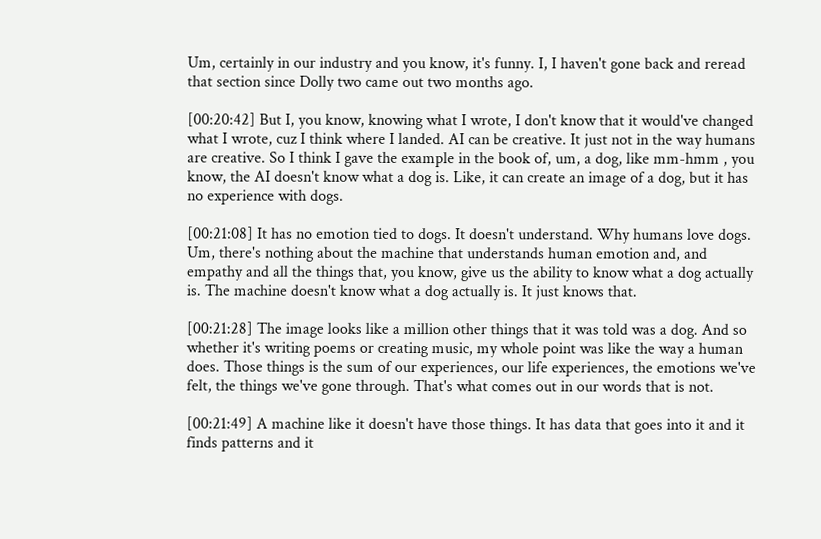Um, certainly in our industry and you know, it's funny. I, I haven't gone back and reread that section since Dolly two came out two months ago.

[00:20:42] But I, you know, knowing what I wrote, I don't know that it would've changed what I wrote, cuz I think where I landed. AI can be creative. It just not in the way humans are creative. So I think I gave the example in the book of, um, a dog, like mm-hmm , you know, the AI doesn't know what a dog is. Like, it can create an image of a dog, but it has no experience with dogs.

[00:21:08] It has no emotion tied to dogs. It doesn't understand. Why humans love dogs. Um, there's nothing about the machine that understands human emotion and, and empathy and all the things that, you know, give us the ability to know what a dog actually is. The machine doesn't know what a dog actually is. It just knows that.

[00:21:28] The image looks like a million other things that it was told was a dog. And so whether it's writing poems or creating music, my whole point was like the way a human does. Those things is the sum of our experiences, our life experiences, the emotions we've felt, the things we've gone through. That's what comes out in our words that is not.

[00:21:49] A machine like it doesn't have those things. It has data that goes into it and it finds patterns and it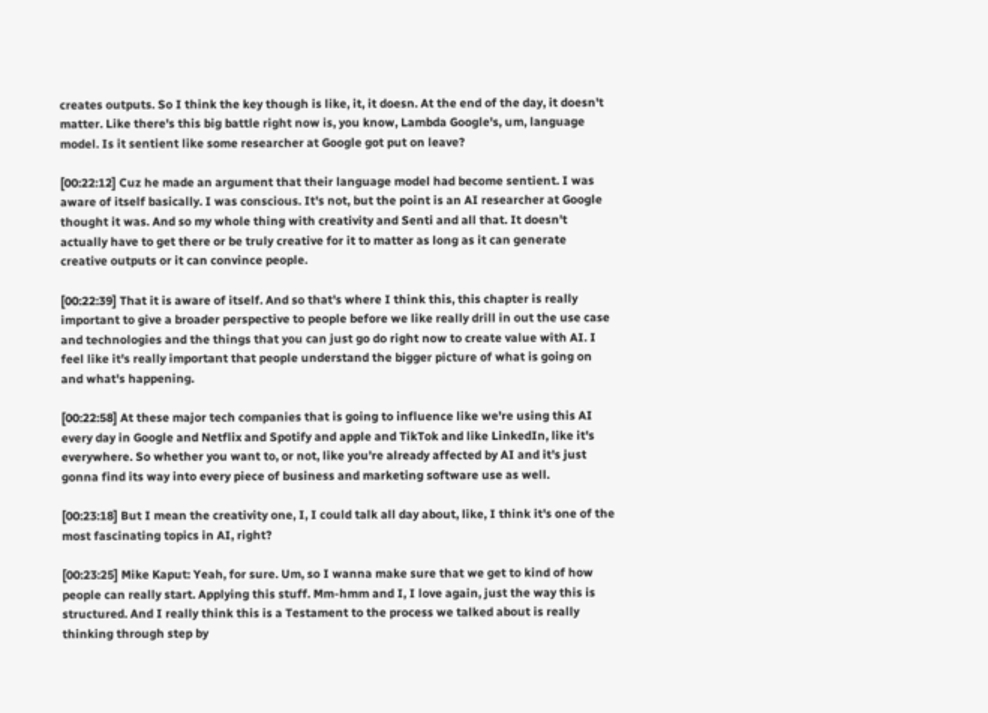creates outputs. So I think the key though is like, it, it doesn. At the end of the day, it doesn't matter. Like there's this big battle right now is, you know, Lambda Google's, um, language model. Is it sentient like some researcher at Google got put on leave?

[00:22:12] Cuz he made an argument that their language model had become sentient. I was aware of itself basically. I was conscious. It's not, but the point is an AI researcher at Google thought it was. And so my whole thing with creativity and Senti and all that. It doesn't actually have to get there or be truly creative for it to matter as long as it can generate creative outputs or it can convince people.

[00:22:39] That it is aware of itself. And so that's where I think this, this chapter is really important to give a broader perspective to people before we like really drill in out the use case and technologies and the things that you can just go do right now to create value with AI. I feel like it's really important that people understand the bigger picture of what is going on and what's happening.

[00:22:58] At these major tech companies that is going to influence like we're using this AI every day in Google and Netflix and Spotify and apple and TikTok and like LinkedIn, like it's everywhere. So whether you want to, or not, like you're already affected by AI and it's just gonna find its way into every piece of business and marketing software use as well.

[00:23:18] But I mean the creativity one, I, I could talk all day about, like, I think it's one of the most fascinating topics in AI, right?

[00:23:25] Mike Kaput: Yeah, for sure. Um, so I wanna make sure that we get to kind of how people can really start. Applying this stuff. Mm-hmm and I, I love again, just the way this is structured. And I really think this is a Testament to the process we talked about is really thinking through step by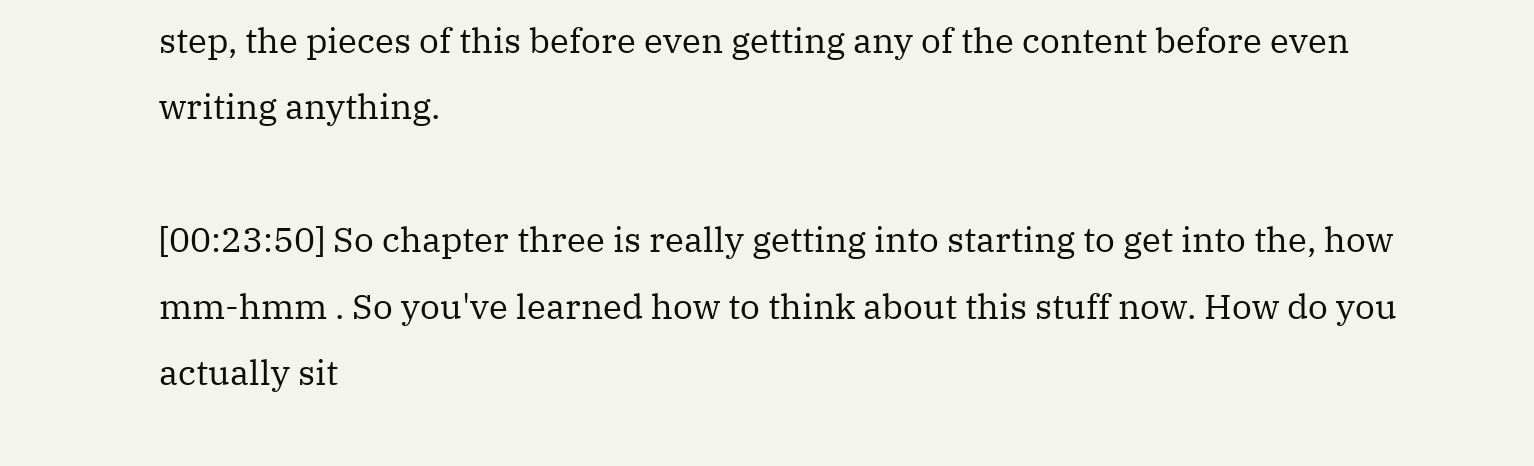step, the pieces of this before even getting any of the content before even writing anything.

[00:23:50] So chapter three is really getting into starting to get into the, how mm-hmm . So you've learned how to think about this stuff now. How do you actually sit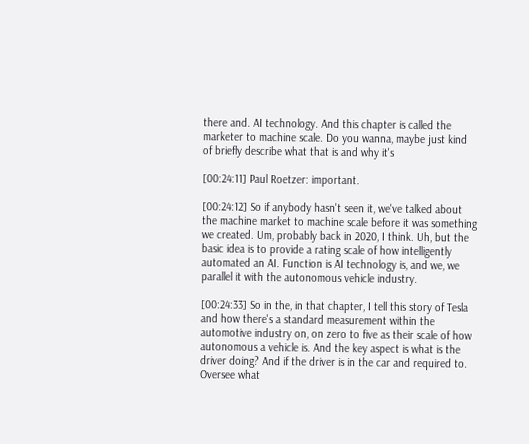there and. AI technology. And this chapter is called the marketer to machine scale. Do you wanna, maybe just kind of briefly describe what that is and why it's

[00:24:11] Paul Roetzer: important.

[00:24:12] So if anybody hasn't seen it, we've talked about the machine market to machine scale before it was something we created. Um, probably back in 2020, I think. Uh, but the basic idea is to provide a rating scale of how intelligently automated an AI. Function is AI technology is, and we, we parallel it with the autonomous vehicle industry.

[00:24:33] So in the, in that chapter, I tell this story of Tesla and how there's a standard measurement within the automotive industry on, on zero to five as their scale of how autonomous a vehicle is. And the key aspect is what is the driver doing? And if the driver is in the car and required to. Oversee what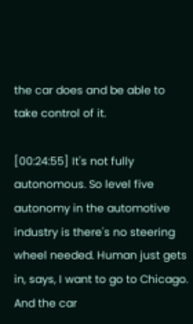the car does and be able to take control of it.

[00:24:55] It's not fully autonomous. So level five autonomy in the automotive industry is there's no steering wheel needed. Human just gets in, says, I want to go to Chicago. And the car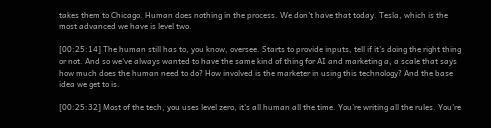takes them to Chicago. Human does nothing in the process. We don't have that today. Tesla, which is the most advanced we have is level two.

[00:25:14] The human still has to, you know, oversee. Starts to provide inputs, tell if it's doing the right thing or not. And so we've always wanted to have the same kind of thing for AI and marketing a, a scale that says how much does the human need to do? How involved is the marketer in using this technology? And the base idea we get to is.

[00:25:32] Most of the tech, you uses level zero, it's all human all the time. You're writing all the rules. You're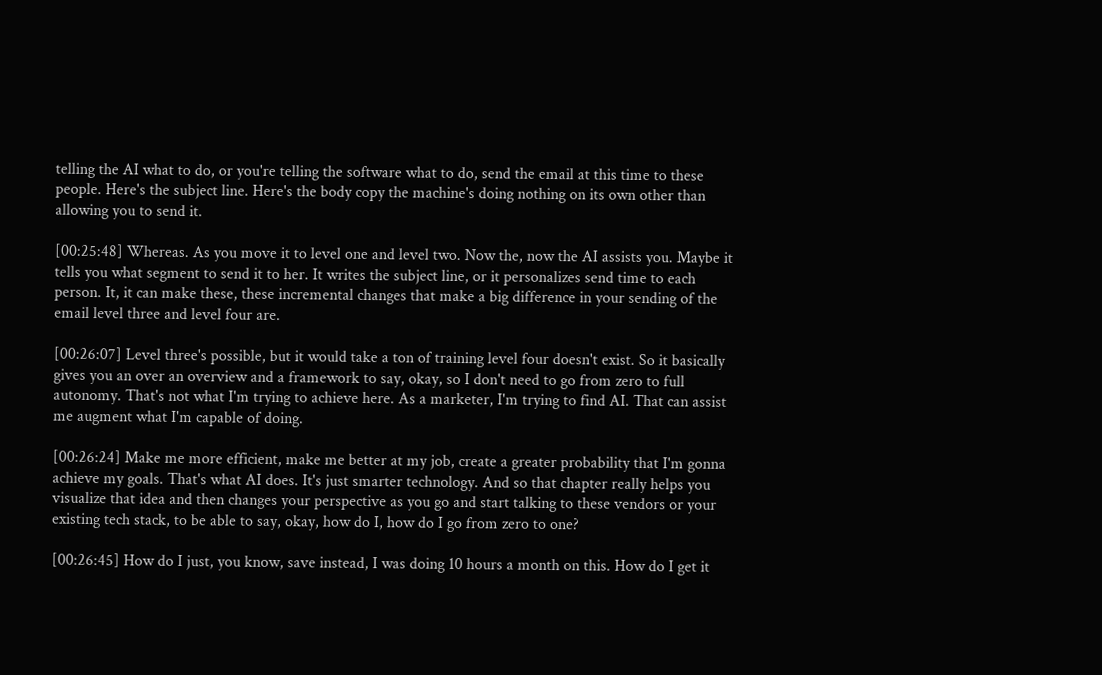telling the AI what to do, or you're telling the software what to do, send the email at this time to these people. Here's the subject line. Here's the body copy the machine's doing nothing on its own other than allowing you to send it.

[00:25:48] Whereas. As you move it to level one and level two. Now the, now the AI assists you. Maybe it tells you what segment to send it to her. It writes the subject line, or it personalizes send time to each person. It, it can make these, these incremental changes that make a big difference in your sending of the email level three and level four are.

[00:26:07] Level three's possible, but it would take a ton of training level four doesn't exist. So it basically gives you an over an overview and a framework to say, okay, so I don't need to go from zero to full autonomy. That's not what I'm trying to achieve here. As a marketer, I'm trying to find AI. That can assist me augment what I'm capable of doing.

[00:26:24] Make me more efficient, make me better at my job, create a greater probability that I'm gonna achieve my goals. That's what AI does. It's just smarter technology. And so that chapter really helps you visualize that idea and then changes your perspective as you go and start talking to these vendors or your existing tech stack, to be able to say, okay, how do I, how do I go from zero to one?

[00:26:45] How do I just, you know, save instead, I was doing 10 hours a month on this. How do I get it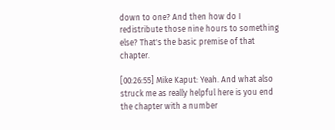down to one? And then how do I redistribute those nine hours to something else? That's the basic premise of that chapter.

[00:26:55] Mike Kaput: Yeah. And what also struck me as really helpful here is you end the chapter with a number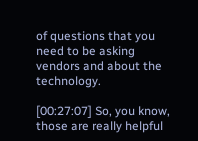of questions that you need to be asking vendors and about the technology.

[00:27:07] So, you know, those are really helpful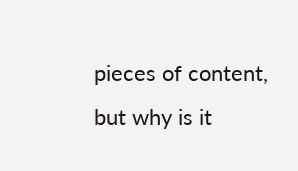pieces of content, but why is it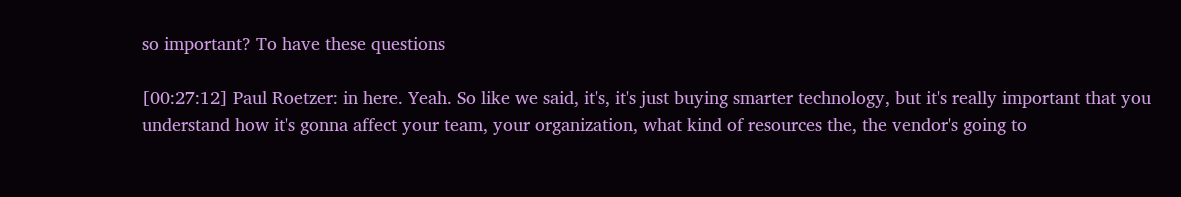so important? To have these questions

[00:27:12] Paul Roetzer: in here. Yeah. So like we said, it's, it's just buying smarter technology, but it's really important that you understand how it's gonna affect your team, your organization, what kind of resources the, the vendor's going to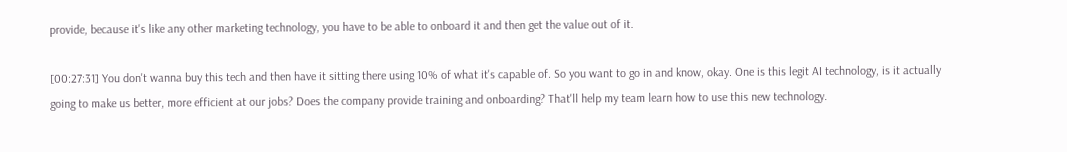provide, because it's like any other marketing technology, you have to be able to onboard it and then get the value out of it.

[00:27:31] You don't wanna buy this tech and then have it sitting there using 10% of what it's capable of. So you want to go in and know, okay. One is this legit AI technology, is it actually going to make us better, more efficient at our jobs? Does the company provide training and onboarding? That'll help my team learn how to use this new technology.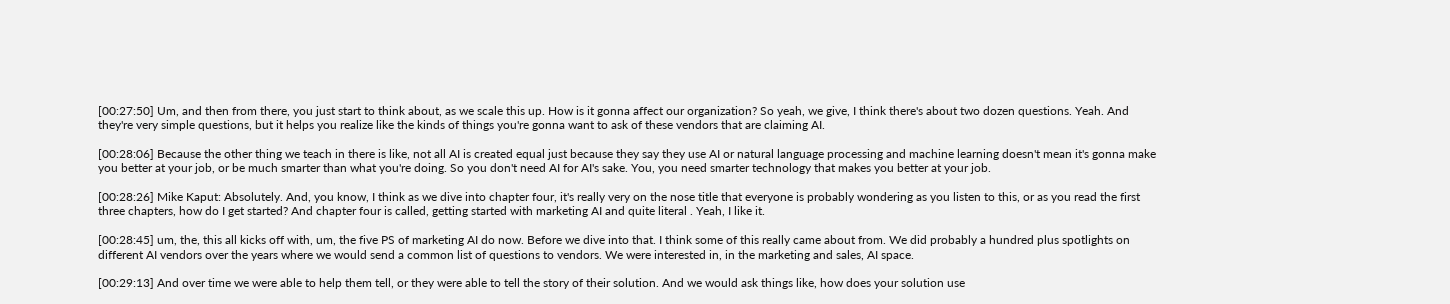[00:27:50] Um, and then from there, you just start to think about, as we scale this up. How is it gonna affect our organization? So yeah, we give, I think there's about two dozen questions. Yeah. And they're very simple questions, but it helps you realize like the kinds of things you're gonna want to ask of these vendors that are claiming AI.

[00:28:06] Because the other thing we teach in there is like, not all AI is created equal just because they say they use AI or natural language processing and machine learning doesn't mean it's gonna make you better at your job, or be much smarter than what you're doing. So you don't need AI for AI's sake. You, you need smarter technology that makes you better at your job.

[00:28:26] Mike Kaput: Absolutely. And, you know, I think as we dive into chapter four, it's really very on the nose title that everyone is probably wondering as you listen to this, or as you read the first three chapters, how do I get started? And chapter four is called, getting started with marketing AI and quite literal . Yeah, I like it.

[00:28:45] um, the, this all kicks off with, um, the five PS of marketing AI do now. Before we dive into that. I think some of this really came about from. We did probably a hundred plus spotlights on different AI vendors over the years where we would send a common list of questions to vendors. We were interested in, in the marketing and sales, AI space.

[00:29:13] And over time we were able to help them tell, or they were able to tell the story of their solution. And we would ask things like, how does your solution use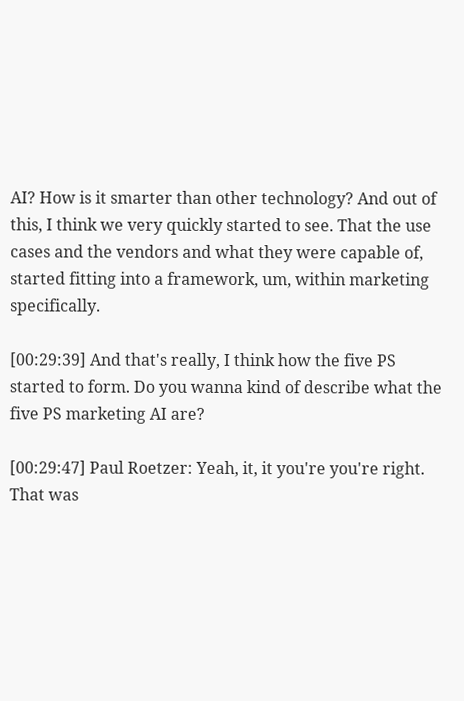AI? How is it smarter than other technology? And out of this, I think we very quickly started to see. That the use cases and the vendors and what they were capable of, started fitting into a framework, um, within marketing specifically.

[00:29:39] And that's really, I think how the five PS started to form. Do you wanna kind of describe what the five PS marketing AI are?

[00:29:47] Paul Roetzer: Yeah, it, it you're you're right. That was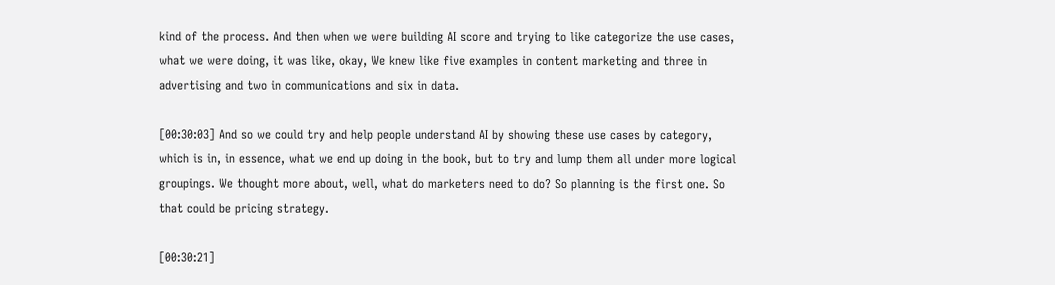kind of the process. And then when we were building AI score and trying to like categorize the use cases, what we were doing, it was like, okay, We knew like five examples in content marketing and three in advertising and two in communications and six in data.

[00:30:03] And so we could try and help people understand AI by showing these use cases by category, which is in, in essence, what we end up doing in the book, but to try and lump them all under more logical groupings. We thought more about, well, what do marketers need to do? So planning is the first one. So that could be pricing strategy.

[00:30:21]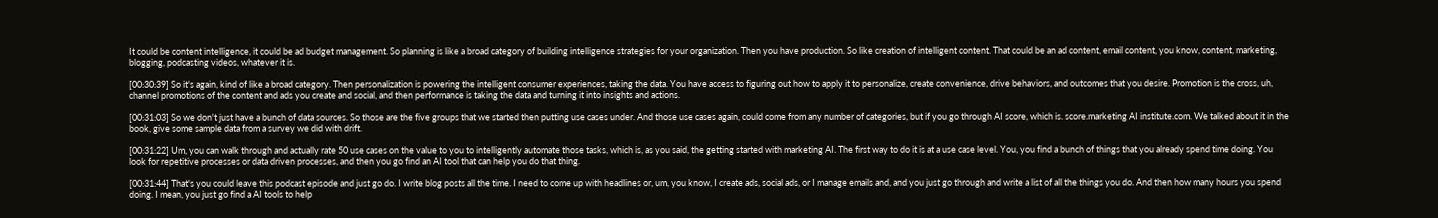It could be content intelligence, it could be ad budget management. So planning is like a broad category of building intelligence strategies for your organization. Then you have production. So like creation of intelligent content. That could be an ad content, email content, you know, content, marketing, blogging, podcasting videos, whatever it is.

[00:30:39] So it's again, kind of like a broad category. Then personalization is powering the intelligent consumer experiences, taking the data. You have access to figuring out how to apply it to personalize, create convenience, drive behaviors, and outcomes that you desire. Promotion is the cross, uh, channel promotions of the content and ads you create and social, and then performance is taking the data and turning it into insights and actions.

[00:31:03] So we don't just have a bunch of data sources. So those are the five groups that we started then putting use cases under. And those use cases again, could come from any number of categories, but if you go through AI score, which is. score.marketing AI institute.com. We talked about it in the book, give some sample data from a survey we did with drift.

[00:31:22] Um, you can walk through and actually rate 50 use cases on the value to you to intelligently automate those tasks, which is, as you said, the getting started with marketing AI. The first way to do it is at a use case level. You, you find a bunch of things that you already spend time doing. You look for repetitive processes or data driven processes, and then you go find an AI tool that can help you do that thing.

[00:31:44] That's you could leave this podcast episode and just go do. I write blog posts all the time. I need to come up with headlines or, um, you know, I create ads, social ads, or I manage emails and, and you just go through and write a list of all the things you do. And then how many hours you spend doing. I mean, you just go find a AI tools to help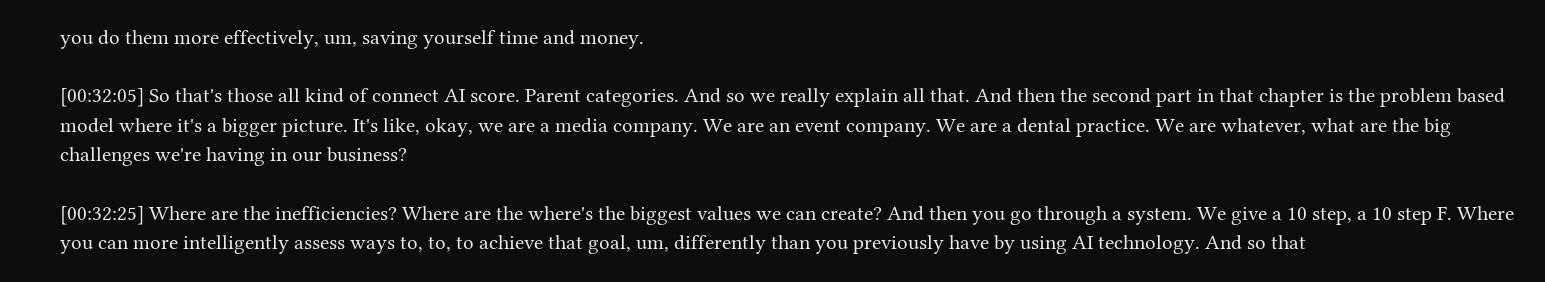you do them more effectively, um, saving yourself time and money.

[00:32:05] So that's those all kind of connect AI score. Parent categories. And so we really explain all that. And then the second part in that chapter is the problem based model where it's a bigger picture. It's like, okay, we are a media company. We are an event company. We are a dental practice. We are whatever, what are the big challenges we're having in our business?

[00:32:25] Where are the inefficiencies? Where are the where's the biggest values we can create? And then you go through a system. We give a 10 step, a 10 step F. Where you can more intelligently assess ways to, to, to achieve that goal, um, differently than you previously have by using AI technology. And so that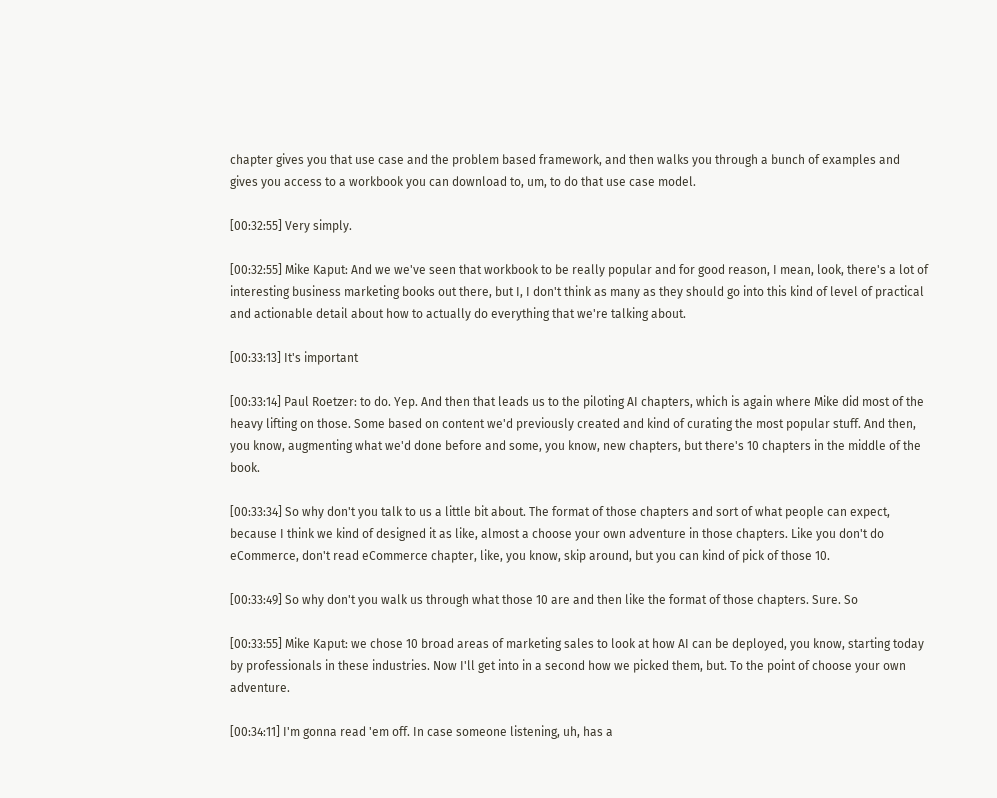chapter gives you that use case and the problem based framework, and then walks you through a bunch of examples and gives you access to a workbook you can download to, um, to do that use case model.

[00:32:55] Very simply.

[00:32:55] Mike Kaput: And we we've seen that workbook to be really popular and for good reason, I mean, look, there's a lot of interesting business marketing books out there, but I, I don't think as many as they should go into this kind of level of practical and actionable detail about how to actually do everything that we're talking about.

[00:33:13] It's important

[00:33:14] Paul Roetzer: to do. Yep. And then that leads us to the piloting AI chapters, which is again where Mike did most of the heavy lifting on those. Some based on content we'd previously created and kind of curating the most popular stuff. And then, you know, augmenting what we'd done before and some, you know, new chapters, but there's 10 chapters in the middle of the book.

[00:33:34] So why don't you talk to us a little bit about. The format of those chapters and sort of what people can expect, because I think we kind of designed it as like, almost a choose your own adventure in those chapters. Like you don't do eCommerce, don't read eCommerce chapter, like, you know, skip around, but you can kind of pick of those 10.

[00:33:49] So why don't you walk us through what those 10 are and then like the format of those chapters. Sure. So

[00:33:55] Mike Kaput: we chose 10 broad areas of marketing sales to look at how AI can be deployed, you know, starting today by professionals in these industries. Now I'll get into in a second how we picked them, but. To the point of choose your own adventure.

[00:34:11] I'm gonna read 'em off. In case someone listening, uh, has a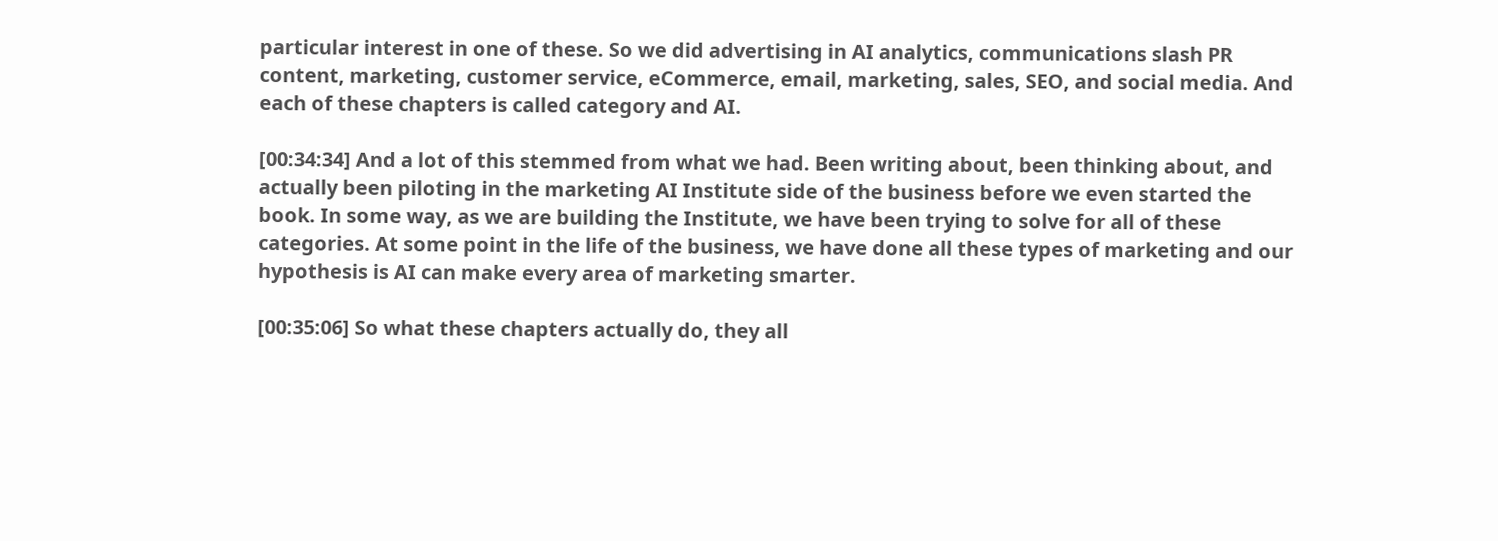particular interest in one of these. So we did advertising in AI analytics, communications slash PR content, marketing, customer service, eCommerce, email, marketing, sales, SEO, and social media. And each of these chapters is called category and AI.

[00:34:34] And a lot of this stemmed from what we had. Been writing about, been thinking about, and actually been piloting in the marketing AI Institute side of the business before we even started the book. In some way, as we are building the Institute, we have been trying to solve for all of these categories. At some point in the life of the business, we have done all these types of marketing and our hypothesis is AI can make every area of marketing smarter.

[00:35:06] So what these chapters actually do, they all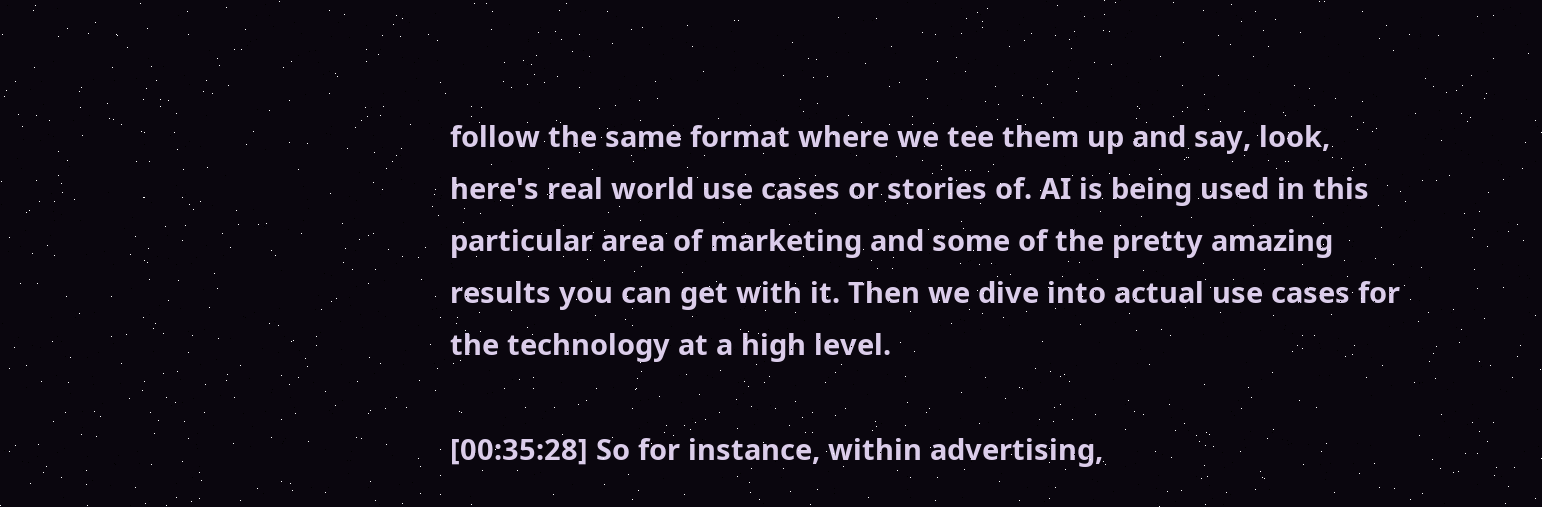follow the same format where we tee them up and say, look, here's real world use cases or stories of. AI is being used in this particular area of marketing and some of the pretty amazing results you can get with it. Then we dive into actual use cases for the technology at a high level.

[00:35:28] So for instance, within advertising,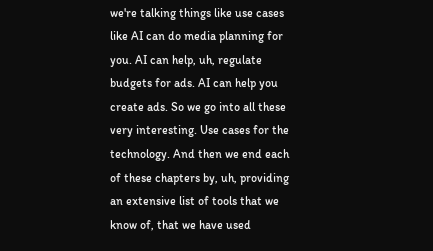we're talking things like use cases like AI can do media planning for you. AI can help, uh, regulate budgets for ads. AI can help you create ads. So we go into all these very interesting. Use cases for the technology. And then we end each of these chapters by, uh, providing an extensive list of tools that we know of, that we have used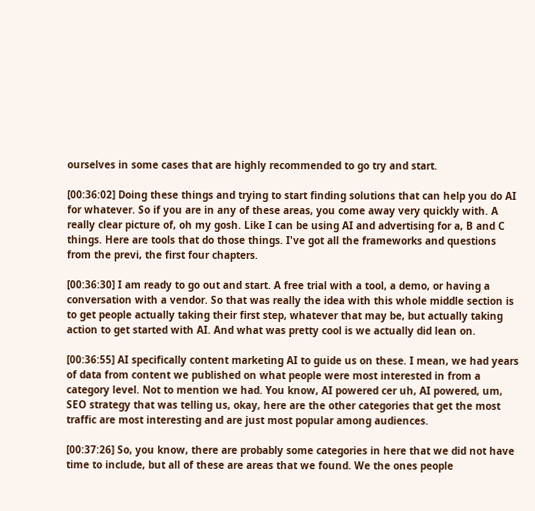ourselves in some cases that are highly recommended to go try and start.

[00:36:02] Doing these things and trying to start finding solutions that can help you do AI for whatever. So if you are in any of these areas, you come away very quickly with. A really clear picture of, oh my gosh. Like I can be using AI and advertising for a, B and C things. Here are tools that do those things. I've got all the frameworks and questions from the previ, the first four chapters.

[00:36:30] I am ready to go out and start. A free trial with a tool, a demo, or having a conversation with a vendor. So that was really the idea with this whole middle section is to get people actually taking their first step, whatever that may be, but actually taking action to get started with AI. And what was pretty cool is we actually did lean on.

[00:36:55] AI specifically content marketing AI to guide us on these. I mean, we had years of data from content we published on what people were most interested in from a category level. Not to mention we had. You know, AI powered cer uh, AI powered, um, SEO strategy that was telling us, okay, here are the other categories that get the most traffic are most interesting and are just most popular among audiences.

[00:37:26] So, you know, there are probably some categories in here that we did not have time to include, but all of these are areas that we found. We the ones people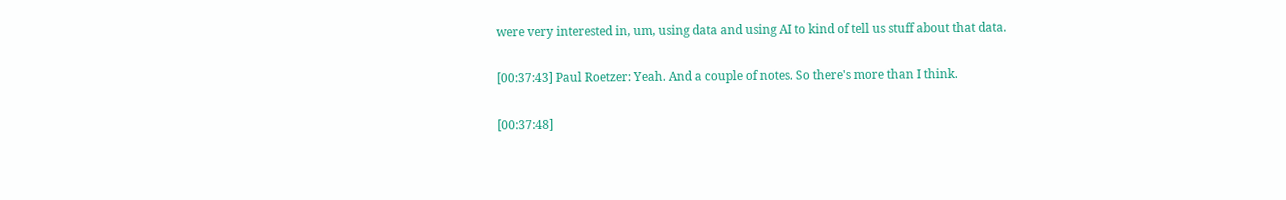were very interested in, um, using data and using AI to kind of tell us stuff about that data.

[00:37:43] Paul Roetzer: Yeah. And a couple of notes. So there's more than I think.

[00:37:48]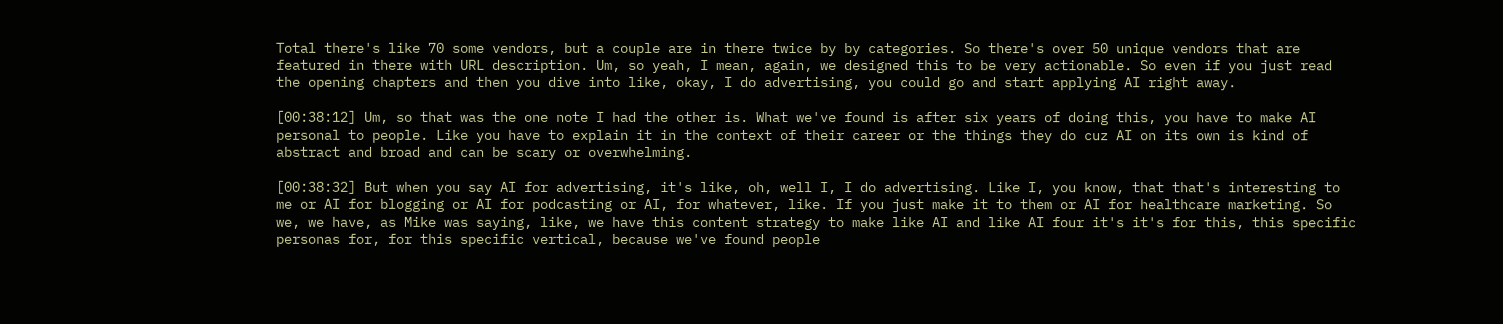Total there's like 70 some vendors, but a couple are in there twice by by categories. So there's over 50 unique vendors that are featured in there with URL description. Um, so yeah, I mean, again, we designed this to be very actionable. So even if you just read the opening chapters and then you dive into like, okay, I do advertising, you could go and start applying AI right away.

[00:38:12] Um, so that was the one note I had the other is. What we've found is after six years of doing this, you have to make AI personal to people. Like you have to explain it in the context of their career or the things they do cuz AI on its own is kind of abstract and broad and can be scary or overwhelming.

[00:38:32] But when you say AI for advertising, it's like, oh, well I, I do advertising. Like I, you know, that that's interesting to me or AI for blogging or AI for podcasting or AI, for whatever, like. If you just make it to them or AI for healthcare marketing. So we, we have, as Mike was saying, like, we have this content strategy to make like AI and like AI four it's it's for this, this specific personas for, for this specific vertical, because we've found people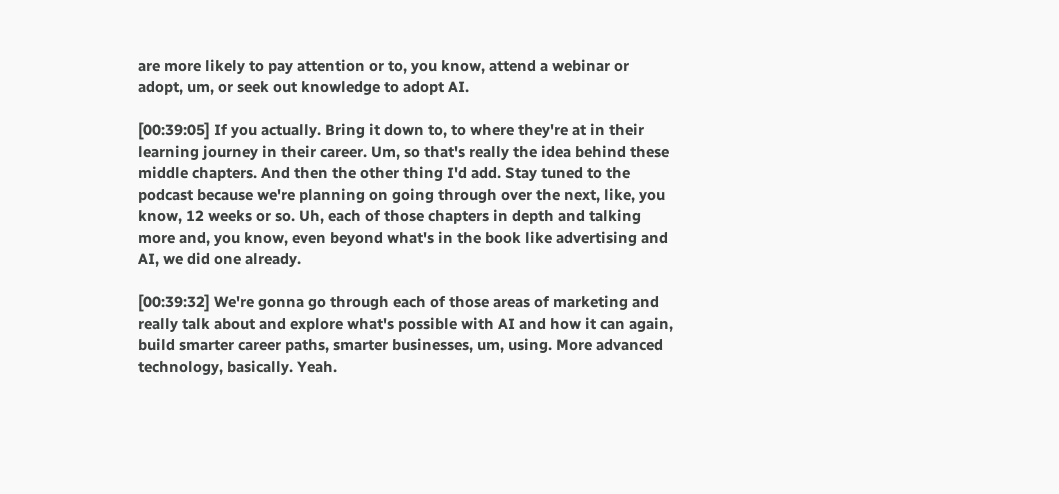are more likely to pay attention or to, you know, attend a webinar or adopt, um, or seek out knowledge to adopt AI.

[00:39:05] If you actually. Bring it down to, to where they're at in their learning journey in their career. Um, so that's really the idea behind these middle chapters. And then the other thing I'd add. Stay tuned to the podcast because we're planning on going through over the next, like, you know, 12 weeks or so. Uh, each of those chapters in depth and talking more and, you know, even beyond what's in the book like advertising and AI, we did one already.

[00:39:32] We're gonna go through each of those areas of marketing and really talk about and explore what's possible with AI and how it can again, build smarter career paths, smarter businesses, um, using. More advanced technology, basically. Yeah.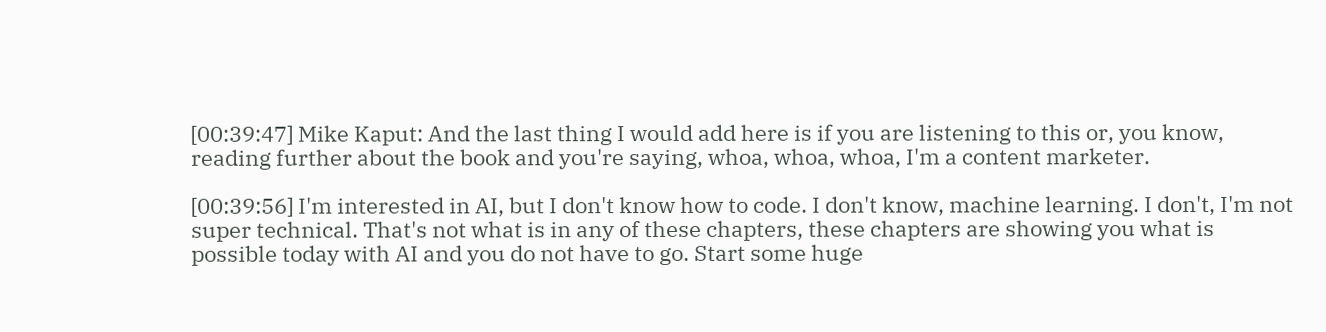[00:39:47] Mike Kaput: And the last thing I would add here is if you are listening to this or, you know, reading further about the book and you're saying, whoa, whoa, whoa, I'm a content marketer.

[00:39:56] I'm interested in AI, but I don't know how to code. I don't know, machine learning. I don't, I'm not super technical. That's not what is in any of these chapters, these chapters are showing you what is possible today with AI and you do not have to go. Start some huge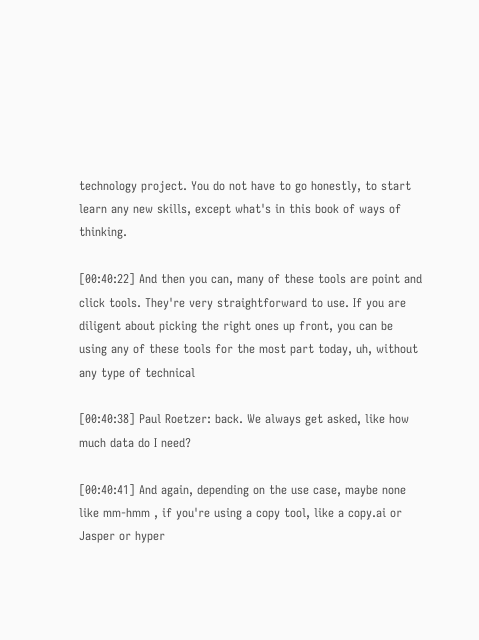technology project. You do not have to go honestly, to start learn any new skills, except what's in this book of ways of thinking.

[00:40:22] And then you can, many of these tools are point and click tools. They're very straightforward to use. If you are diligent about picking the right ones up front, you can be using any of these tools for the most part today, uh, without any type of technical

[00:40:38] Paul Roetzer: back. We always get asked, like how much data do I need?

[00:40:41] And again, depending on the use case, maybe none like mm-hmm , if you're using a copy tool, like a copy.ai or Jasper or hyper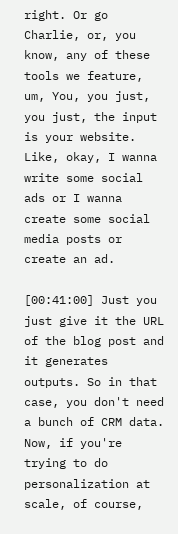right. Or go Charlie, or, you know, any of these tools we feature, um, You, you just, you just, the input is your website. Like, okay, I wanna write some social ads or I wanna create some social media posts or create an ad.

[00:41:00] Just you just give it the URL of the blog post and it generates outputs. So in that case, you don't need a bunch of CRM data. Now, if you're trying to do personalization at scale, of course,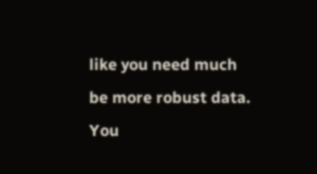like you need much be more robust data. You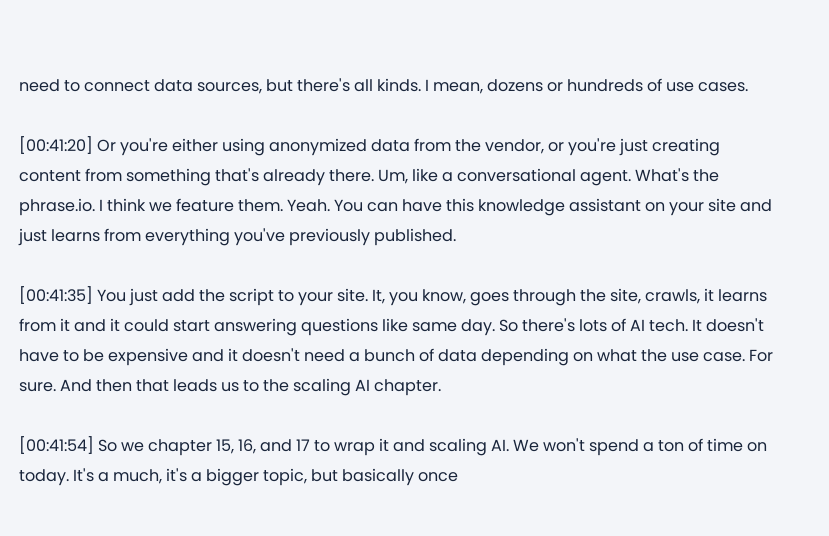need to connect data sources, but there's all kinds. I mean, dozens or hundreds of use cases.

[00:41:20] Or you're either using anonymized data from the vendor, or you're just creating content from something that's already there. Um, like a conversational agent. What's the phrase.io. I think we feature them. Yeah. You can have this knowledge assistant on your site and just learns from everything you've previously published.

[00:41:35] You just add the script to your site. It, you know, goes through the site, crawls, it learns from it and it could start answering questions like same day. So there's lots of AI tech. It doesn't have to be expensive and it doesn't need a bunch of data depending on what the use case. For sure. And then that leads us to the scaling AI chapter.

[00:41:54] So we chapter 15, 16, and 17 to wrap it and scaling AI. We won't spend a ton of time on today. It's a much, it's a bigger topic, but basically once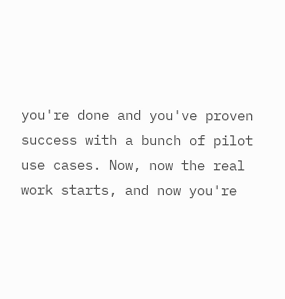you're done and you've proven success with a bunch of pilot use cases. Now, now the real work starts, and now you're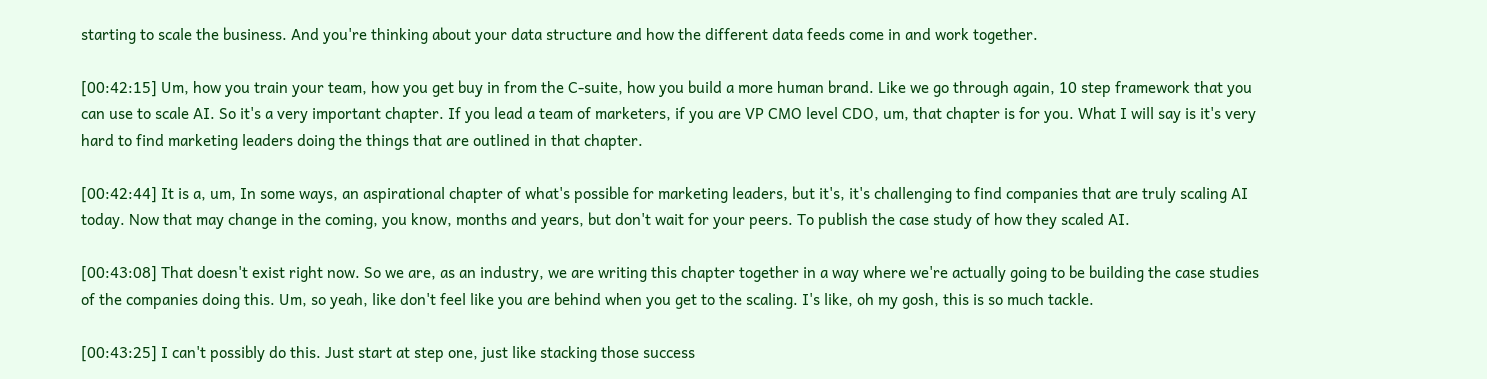starting to scale the business. And you're thinking about your data structure and how the different data feeds come in and work together.

[00:42:15] Um, how you train your team, how you get buy in from the C-suite, how you build a more human brand. Like we go through again, 10 step framework that you can use to scale AI. So it's a very important chapter. If you lead a team of marketers, if you are VP CMO level CDO, um, that chapter is for you. What I will say is it's very hard to find marketing leaders doing the things that are outlined in that chapter.

[00:42:44] It is a, um, In some ways, an aspirational chapter of what's possible for marketing leaders, but it's, it's challenging to find companies that are truly scaling AI today. Now that may change in the coming, you know, months and years, but don't wait for your peers. To publish the case study of how they scaled AI.

[00:43:08] That doesn't exist right now. So we are, as an industry, we are writing this chapter together in a way where we're actually going to be building the case studies of the companies doing this. Um, so yeah, like don't feel like you are behind when you get to the scaling. I's like, oh my gosh, this is so much tackle.

[00:43:25] I can't possibly do this. Just start at step one, just like stacking those success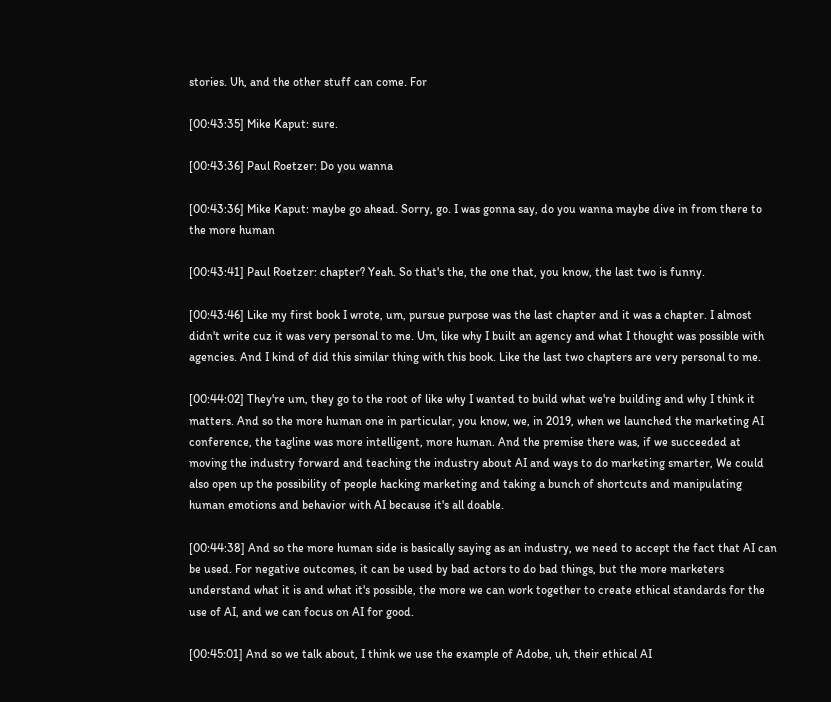stories. Uh, and the other stuff can come. For

[00:43:35] Mike Kaput: sure.

[00:43:36] Paul Roetzer: Do you wanna

[00:43:36] Mike Kaput: maybe go ahead. Sorry, go. I was gonna say, do you wanna maybe dive in from there to the more human

[00:43:41] Paul Roetzer: chapter? Yeah. So that's the, the one that, you know, the last two is funny.

[00:43:46] Like my first book I wrote, um, pursue purpose was the last chapter and it was a chapter. I almost didn't write cuz it was very personal to me. Um, like why I built an agency and what I thought was possible with agencies. And I kind of did this similar thing with this book. Like the last two chapters are very personal to me.

[00:44:02] They're um, they go to the root of like why I wanted to build what we're building and why I think it matters. And so the more human one in particular, you know, we, in 2019, when we launched the marketing AI conference, the tagline was more intelligent, more human. And the premise there was, if we succeeded at moving the industry forward and teaching the industry about AI and ways to do marketing smarter, We could also open up the possibility of people hacking marketing and taking a bunch of shortcuts and manipulating human emotions and behavior with AI because it's all doable.

[00:44:38] And so the more human side is basically saying as an industry, we need to accept the fact that AI can be used. For negative outcomes, it can be used by bad actors to do bad things, but the more marketers understand what it is and what it's possible, the more we can work together to create ethical standards for the use of AI, and we can focus on AI for good.

[00:45:01] And so we talk about, I think we use the example of Adobe, uh, their ethical AI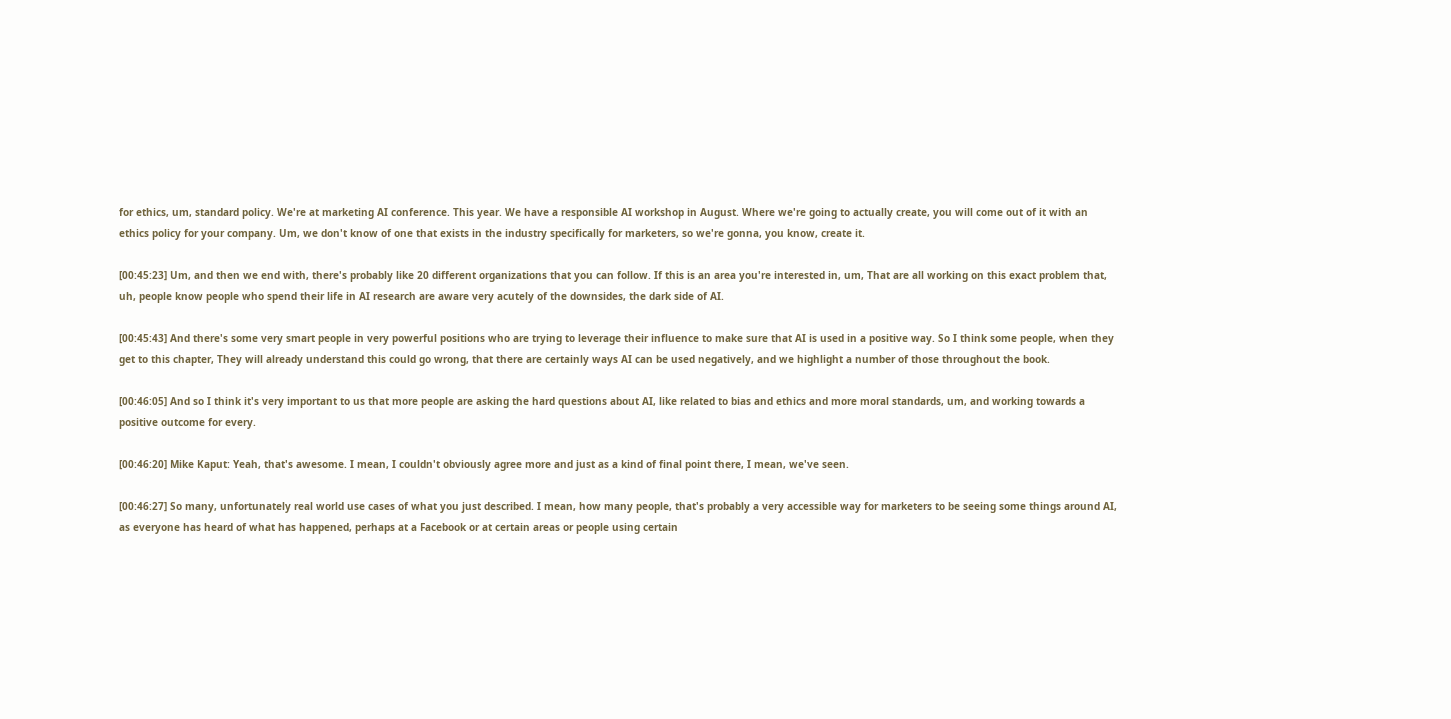for ethics, um, standard policy. We're at marketing AI conference. This year. We have a responsible AI workshop in August. Where we're going to actually create, you will come out of it with an ethics policy for your company. Um, we don't know of one that exists in the industry specifically for marketers, so we're gonna, you know, create it.

[00:45:23] Um, and then we end with, there's probably like 20 different organizations that you can follow. If this is an area you're interested in, um, That are all working on this exact problem that, uh, people know people who spend their life in AI research are aware very acutely of the downsides, the dark side of AI.

[00:45:43] And there's some very smart people in very powerful positions who are trying to leverage their influence to make sure that AI is used in a positive way. So I think some people, when they get to this chapter, They will already understand this could go wrong, that there are certainly ways AI can be used negatively, and we highlight a number of those throughout the book.

[00:46:05] And so I think it's very important to us that more people are asking the hard questions about AI, like related to bias and ethics and more moral standards, um, and working towards a positive outcome for every.

[00:46:20] Mike Kaput: Yeah, that's awesome. I mean, I couldn't obviously agree more and just as a kind of final point there, I mean, we've seen.

[00:46:27] So many, unfortunately real world use cases of what you just described. I mean, how many people, that's probably a very accessible way for marketers to be seeing some things around AI, as everyone has heard of what has happened, perhaps at a Facebook or at certain areas or people using certain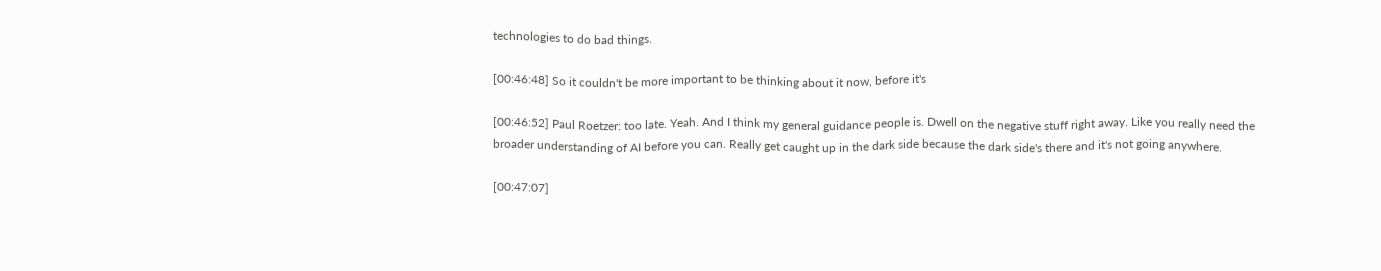technologies to do bad things.

[00:46:48] So it couldn't be more important to be thinking about it now, before it's

[00:46:52] Paul Roetzer: too late. Yeah. And I think my general guidance people is. Dwell on the negative stuff right away. Like you really need the broader understanding of AI before you can. Really get caught up in the dark side because the dark side's there and it's not going anywhere.

[00:47:07]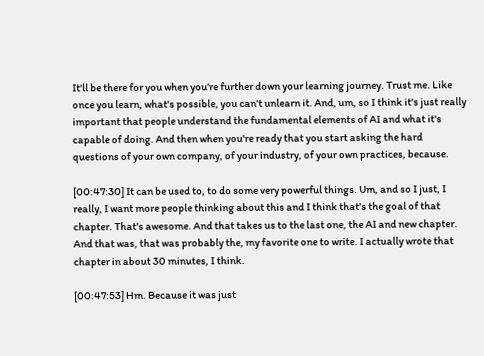It'll be there for you when you're further down your learning journey. Trust me. Like once you learn, what's possible, you can't unlearn it. And, um, so I think it's just really important that people understand the fundamental elements of AI and what it's capable of doing. And then when you're ready that you start asking the hard questions of your own company, of your industry, of your own practices, because.

[00:47:30] It can be used to, to do some very powerful things. Um, and so I just, I really, I want more people thinking about this and I think that's the goal of that chapter. That's awesome. And that takes us to the last one, the AI and new chapter. And that was, that was probably the, my favorite one to write. I actually wrote that chapter in about 30 minutes, I think.

[00:47:53] Hm. Because it was just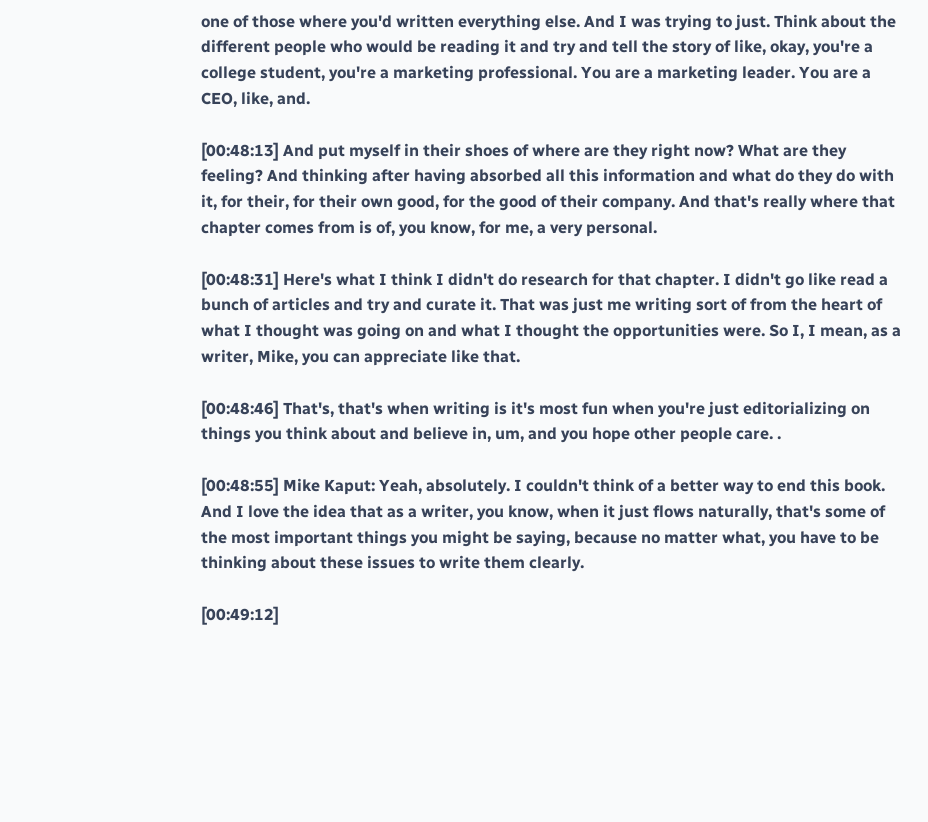one of those where you'd written everything else. And I was trying to just. Think about the different people who would be reading it and try and tell the story of like, okay, you're a college student, you're a marketing professional. You are a marketing leader. You are a CEO, like, and.

[00:48:13] And put myself in their shoes of where are they right now? What are they feeling? And thinking after having absorbed all this information and what do they do with it, for their, for their own good, for the good of their company. And that's really where that chapter comes from is of, you know, for me, a very personal.

[00:48:31] Here's what I think I didn't do research for that chapter. I didn't go like read a bunch of articles and try and curate it. That was just me writing sort of from the heart of what I thought was going on and what I thought the opportunities were. So I, I mean, as a writer, Mike, you can appreciate like that.

[00:48:46] That's, that's when writing is it's most fun when you're just editorializing on things you think about and believe in, um, and you hope other people care. .

[00:48:55] Mike Kaput: Yeah, absolutely. I couldn't think of a better way to end this book. And I love the idea that as a writer, you know, when it just flows naturally, that's some of the most important things you might be saying, because no matter what, you have to be thinking about these issues to write them clearly.

[00:49:12]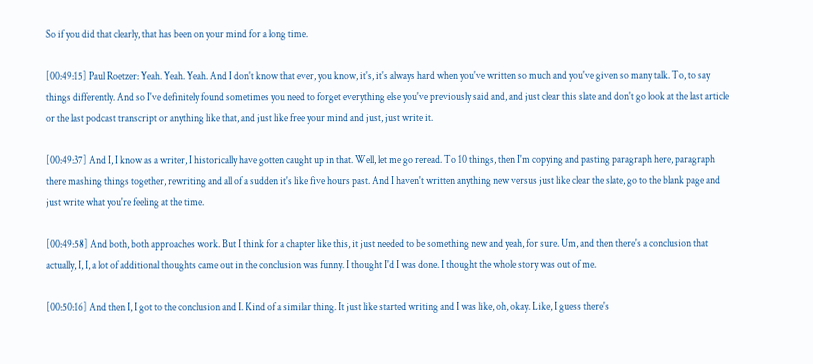So if you did that clearly, that has been on your mind for a long time.

[00:49:15] Paul Roetzer: Yeah. Yeah. Yeah. And I don't know that ever, you know, it's, it's always hard when you've written so much and you've given so many talk. To, to say things differently. And so I've definitely found sometimes you need to forget everything else you've previously said and, and just clear this slate and don't go look at the last article or the last podcast transcript or anything like that, and just like free your mind and just, just write it.

[00:49:37] And I, I know as a writer, I historically have gotten caught up in that. Well, let me go reread. To 10 things, then I'm copying and pasting paragraph here, paragraph there mashing things together, rewriting and all of a sudden it's like five hours past. And I haven't written anything new versus just like clear the slate, go to the blank page and just write what you're feeling at the time.

[00:49:58] And both, both approaches work. But I think for a chapter like this, it just needed to be something new and yeah, for sure. Um, and then there's a conclusion that actually, I, I, a lot of additional thoughts came out in the conclusion was funny. I thought I'd I was done. I thought the whole story was out of me.

[00:50:16] And then I, I got to the conclusion and I. Kind of a similar thing. It just like started writing and I was like, oh, okay. Like, I guess there's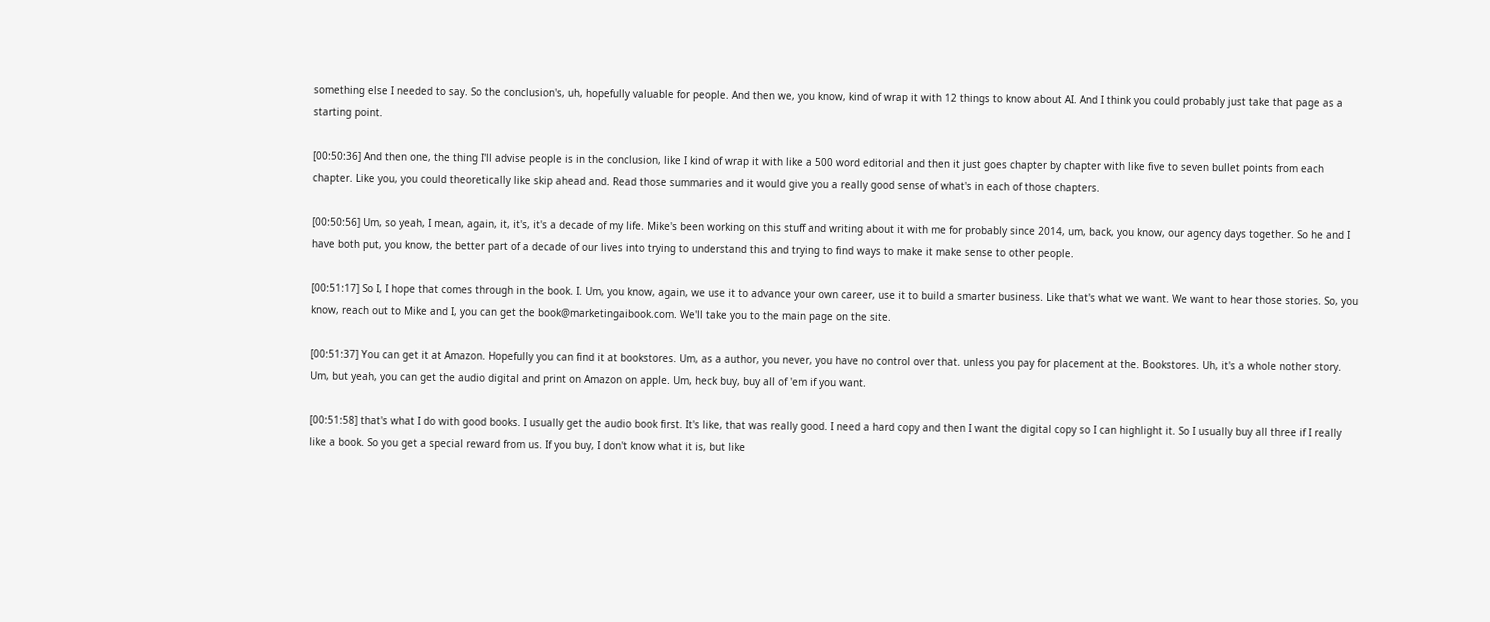something else I needed to say. So the conclusion's, uh, hopefully valuable for people. And then we, you know, kind of wrap it with 12 things to know about AI. And I think you could probably just take that page as a starting point.

[00:50:36] And then one, the thing I'll advise people is in the conclusion, like I kind of wrap it with like a 500 word editorial and then it just goes chapter by chapter with like five to seven bullet points from each chapter. Like you, you could theoretically like skip ahead and. Read those summaries and it would give you a really good sense of what's in each of those chapters.

[00:50:56] Um, so yeah, I mean, again, it, it's, it's a decade of my life. Mike's been working on this stuff and writing about it with me for probably since 2014, um, back, you know, our agency days together. So he and I have both put, you know, the better part of a decade of our lives into trying to understand this and trying to find ways to make it make sense to other people.

[00:51:17] So I, I hope that comes through in the book. I. Um, you know, again, we use it to advance your own career, use it to build a smarter business. Like that's what we want. We want to hear those stories. So, you know, reach out to Mike and I, you can get the book@marketingaibook.com. We'll take you to the main page on the site.

[00:51:37] You can get it at Amazon. Hopefully you can find it at bookstores. Um, as a author, you never, you have no control over that. unless you pay for placement at the. Bookstores. Uh, it's a whole nother story. Um, but yeah, you can get the audio digital and print on Amazon on apple. Um, heck buy, buy all of 'em if you want.

[00:51:58] that's what I do with good books. I usually get the audio book first. It's like, that was really good. I need a hard copy and then I want the digital copy so I can highlight it. So I usually buy all three if I really like a book. So you get a special reward from us. If you buy, I don't know what it is, but like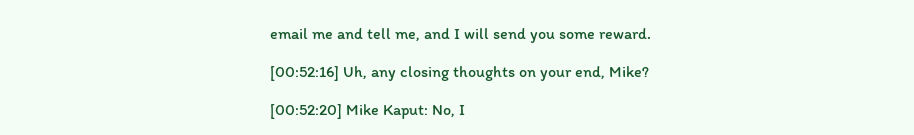email me and tell me, and I will send you some reward.

[00:52:16] Uh, any closing thoughts on your end, Mike?

[00:52:20] Mike Kaput: No, I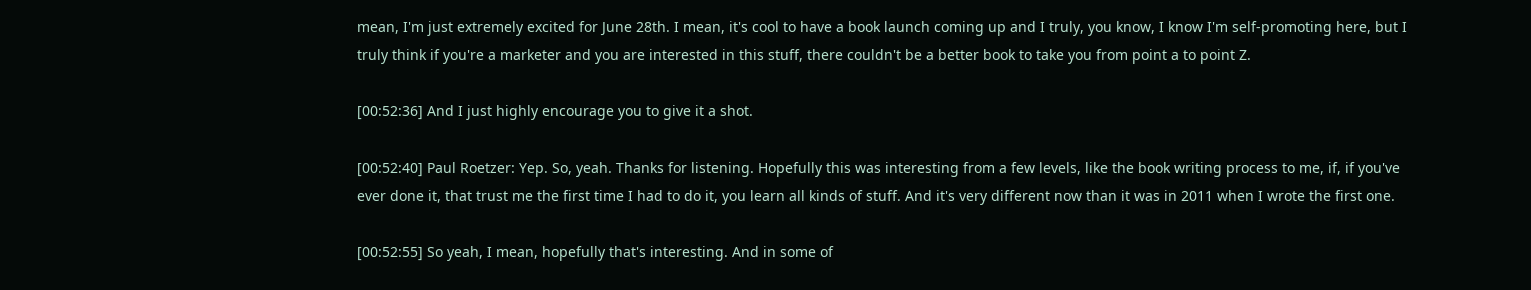mean, I'm just extremely excited for June 28th. I mean, it's cool to have a book launch coming up and I truly, you know, I know I'm self-promoting here, but I truly think if you're a marketer and you are interested in this stuff, there couldn't be a better book to take you from point a to point Z.

[00:52:36] And I just highly encourage you to give it a shot.

[00:52:40] Paul Roetzer: Yep. So, yeah. Thanks for listening. Hopefully this was interesting from a few levels, like the book writing process to me, if, if you've ever done it, that trust me the first time I had to do it, you learn all kinds of stuff. And it's very different now than it was in 2011 when I wrote the first one.

[00:52:55] So yeah, I mean, hopefully that's interesting. And in some of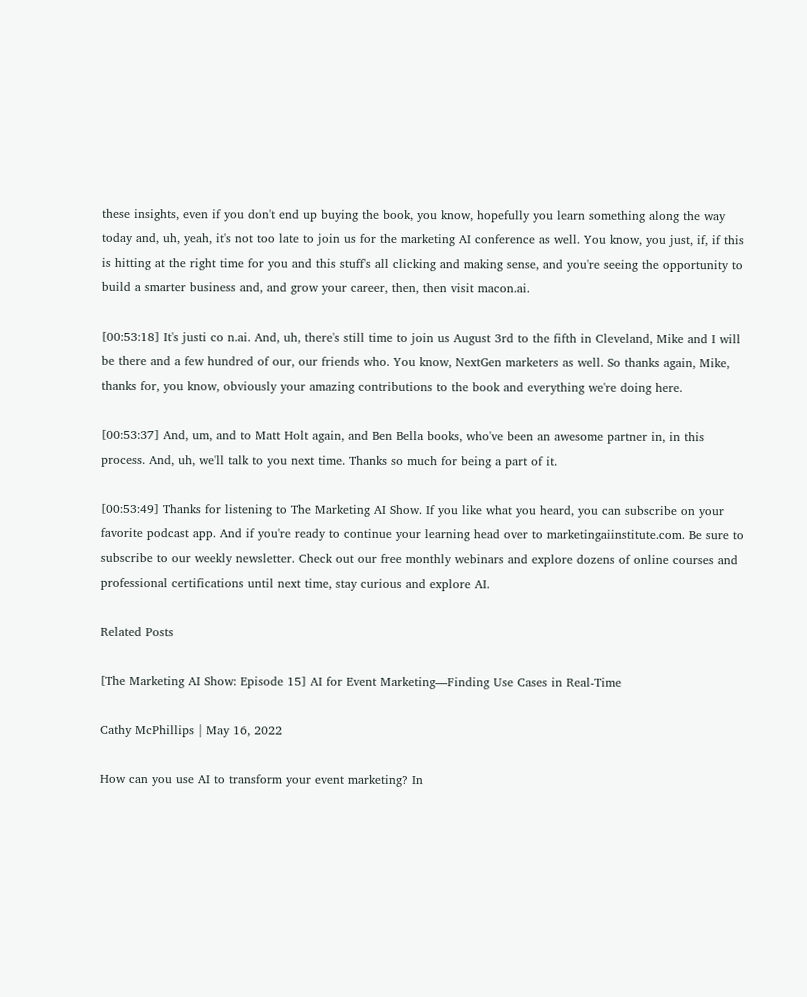these insights, even if you don't end up buying the book, you know, hopefully you learn something along the way today and, uh, yeah, it's not too late to join us for the marketing AI conference as well. You know, you just, if, if this is hitting at the right time for you and this stuff's all clicking and making sense, and you're seeing the opportunity to build a smarter business and, and grow your career, then, then visit macon.ai.

[00:53:18] It's justi co n.ai. And, uh, there's still time to join us August 3rd to the fifth in Cleveland, Mike and I will be there and a few hundred of our, our friends who. You know, NextGen marketers as well. So thanks again, Mike, thanks for, you know, obviously your amazing contributions to the book and everything we're doing here.

[00:53:37] And, um, and to Matt Holt again, and Ben Bella books, who've been an awesome partner in, in this process. And, uh, we'll talk to you next time. Thanks so much for being a part of it.

[00:53:49] Thanks for listening to The Marketing AI Show. If you like what you heard, you can subscribe on your favorite podcast app. And if you're ready to continue your learning head over to marketingaiinstitute.com. Be sure to subscribe to our weekly newsletter. Check out our free monthly webinars and explore dozens of online courses and professional certifications until next time, stay curious and explore AI.

Related Posts

[The Marketing AI Show: Episode 15] AI for Event Marketing—Finding Use Cases in Real-Time

Cathy McPhillips | May 16, 2022

How can you use AI to transform your event marketing? In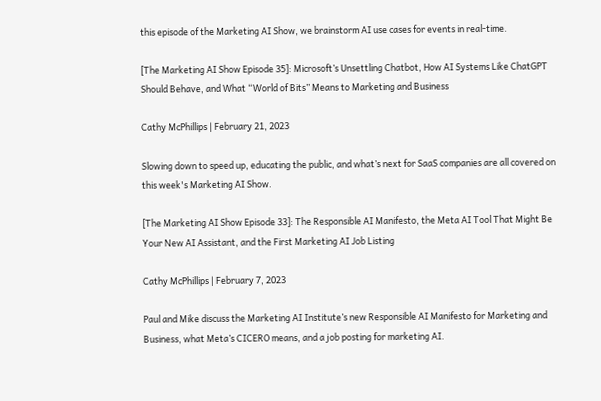this episode of the Marketing AI Show, we brainstorm AI use cases for events in real-time.

[The Marketing AI Show Episode 35]: Microsoft’s Unsettling Chatbot, How AI Systems Like ChatGPT Should Behave, and What “World of Bits” Means to Marketing and Business

Cathy McPhillips | February 21, 2023

Slowing down to speed up, educating the public, and what’s next for SaaS companies are all covered on this week's Marketing AI Show.

[The Marketing AI Show Episode 33]: The Responsible AI Manifesto, the Meta AI Tool That Might Be Your New AI Assistant, and the First Marketing AI Job Listing

Cathy McPhillips | February 7, 2023

Paul and Mike discuss the Marketing AI Institute’s new Responsible AI Manifesto for Marketing and Business, what Meta’s CICERO means, and a job posting for marketing AI.